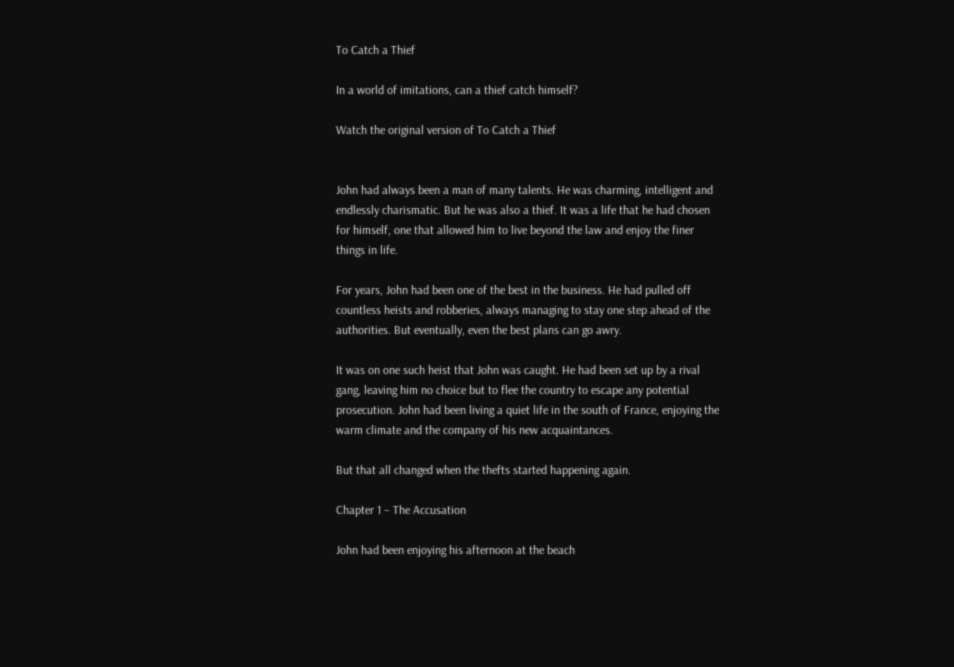To Catch a Thief

In a world of imitations, can a thief catch himself?

Watch the original version of To Catch a Thief


John had always been a man of many talents. He was charming, intelligent and endlessly charismatic. But he was also a thief. It was a life that he had chosen for himself, one that allowed him to live beyond the law and enjoy the finer things in life.

For years, John had been one of the best in the business. He had pulled off countless heists and robberies, always managing to stay one step ahead of the authorities. But eventually, even the best plans can go awry.

It was on one such heist that John was caught. He had been set up by a rival gang, leaving him no choice but to flee the country to escape any potential prosecution. John had been living a quiet life in the south of France, enjoying the warm climate and the company of his new acquaintances.

But that all changed when the thefts started happening again.

Chapter 1 – The Accusation

John had been enjoying his afternoon at the beach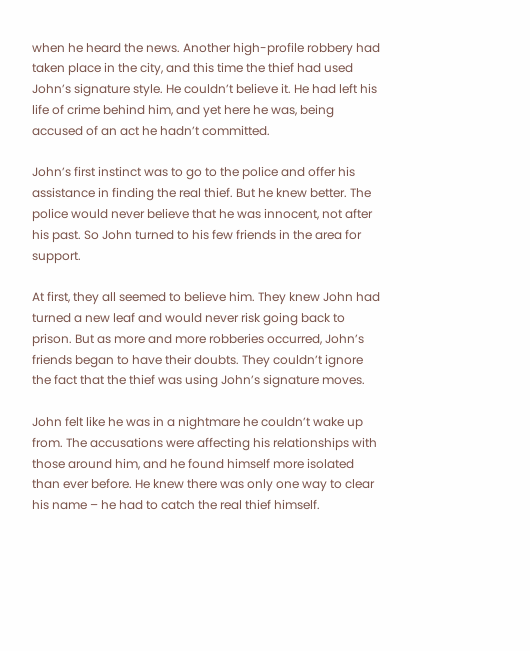when he heard the news. Another high-profile robbery had taken place in the city, and this time the thief had used John’s signature style. He couldn’t believe it. He had left his life of crime behind him, and yet here he was, being accused of an act he hadn’t committed.

John’s first instinct was to go to the police and offer his assistance in finding the real thief. But he knew better. The police would never believe that he was innocent, not after his past. So John turned to his few friends in the area for support.

At first, they all seemed to believe him. They knew John had turned a new leaf and would never risk going back to prison. But as more and more robberies occurred, John’s friends began to have their doubts. They couldn’t ignore the fact that the thief was using John’s signature moves.

John felt like he was in a nightmare he couldn’t wake up from. The accusations were affecting his relationships with those around him, and he found himself more isolated than ever before. He knew there was only one way to clear his name – he had to catch the real thief himself.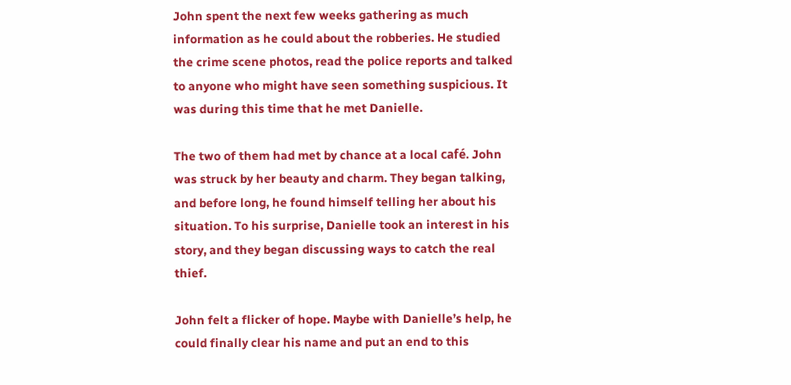John spent the next few weeks gathering as much information as he could about the robberies. He studied the crime scene photos, read the police reports and talked to anyone who might have seen something suspicious. It was during this time that he met Danielle.

The two of them had met by chance at a local café. John was struck by her beauty and charm. They began talking, and before long, he found himself telling her about his situation. To his surprise, Danielle took an interest in his story, and they began discussing ways to catch the real thief.

John felt a flicker of hope. Maybe with Danielle’s help, he could finally clear his name and put an end to this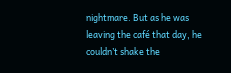nightmare. But as he was leaving the café that day, he couldn’t shake the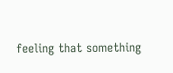feeling that something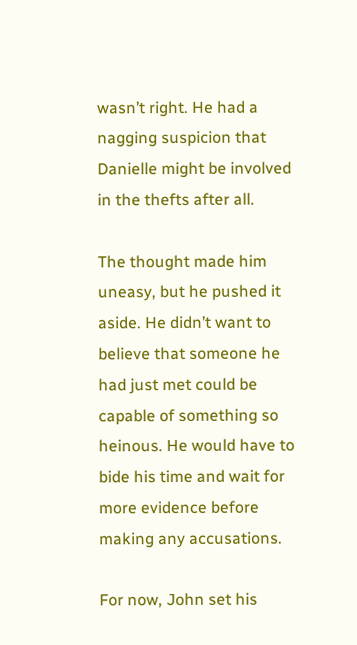wasn’t right. He had a nagging suspicion that Danielle might be involved in the thefts after all.

The thought made him uneasy, but he pushed it aside. He didn’t want to believe that someone he had just met could be capable of something so heinous. He would have to bide his time and wait for more evidence before making any accusations.

For now, John set his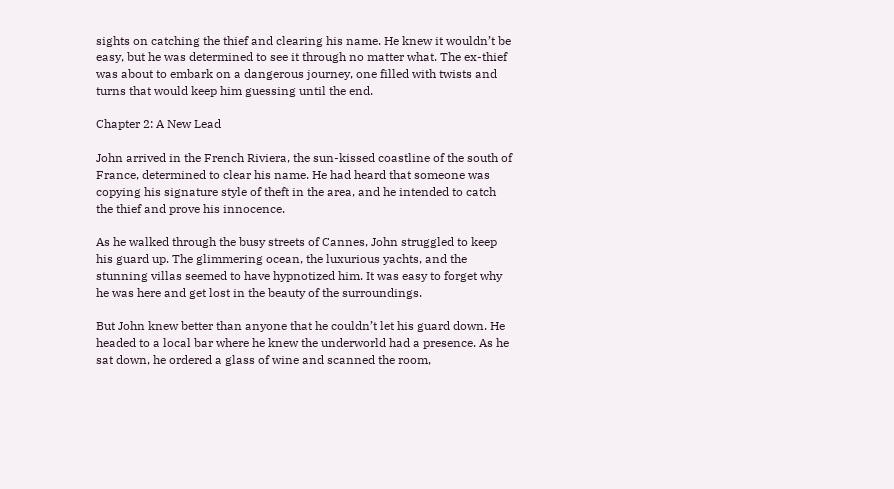sights on catching the thief and clearing his name. He knew it wouldn’t be easy, but he was determined to see it through no matter what. The ex-thief was about to embark on a dangerous journey, one filled with twists and turns that would keep him guessing until the end.

Chapter 2: A New Lead

John arrived in the French Riviera, the sun-kissed coastline of the south of France, determined to clear his name. He had heard that someone was copying his signature style of theft in the area, and he intended to catch the thief and prove his innocence.

As he walked through the busy streets of Cannes, John struggled to keep his guard up. The glimmering ocean, the luxurious yachts, and the stunning villas seemed to have hypnotized him. It was easy to forget why he was here and get lost in the beauty of the surroundings.

But John knew better than anyone that he couldn’t let his guard down. He headed to a local bar where he knew the underworld had a presence. As he sat down, he ordered a glass of wine and scanned the room,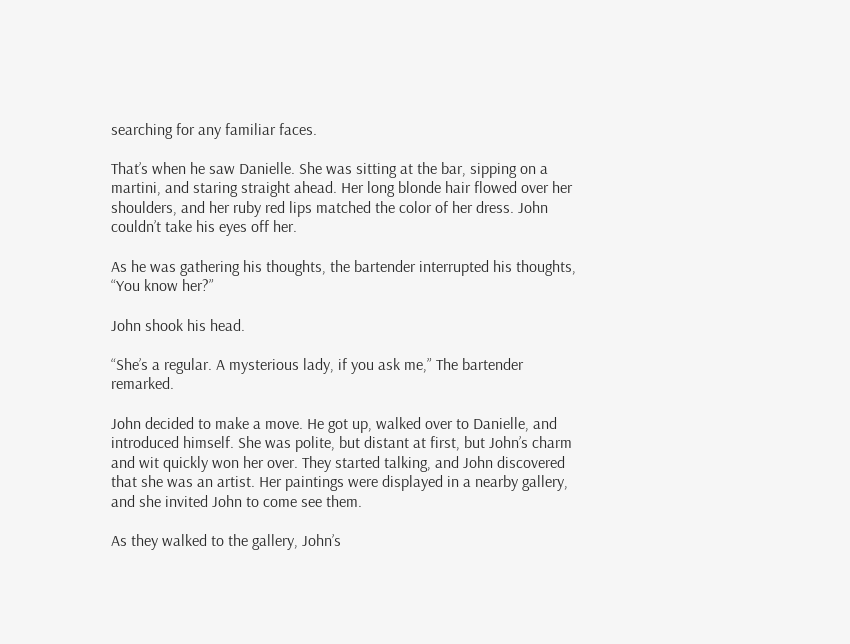searching for any familiar faces.

That’s when he saw Danielle. She was sitting at the bar, sipping on a martini, and staring straight ahead. Her long blonde hair flowed over her shoulders, and her ruby red lips matched the color of her dress. John couldn’t take his eyes off her.

As he was gathering his thoughts, the bartender interrupted his thoughts, “You know her?”

John shook his head.

“She’s a regular. A mysterious lady, if you ask me,” The bartender remarked.

John decided to make a move. He got up, walked over to Danielle, and introduced himself. She was polite, but distant at first, but John’s charm and wit quickly won her over. They started talking, and John discovered that she was an artist. Her paintings were displayed in a nearby gallery, and she invited John to come see them.

As they walked to the gallery, John’s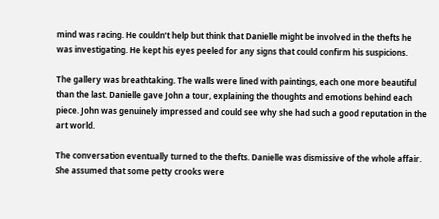mind was racing. He couldn’t help but think that Danielle might be involved in the thefts he was investigating. He kept his eyes peeled for any signs that could confirm his suspicions.

The gallery was breathtaking. The walls were lined with paintings, each one more beautiful than the last. Danielle gave John a tour, explaining the thoughts and emotions behind each piece. John was genuinely impressed and could see why she had such a good reputation in the art world.

The conversation eventually turned to the thefts. Danielle was dismissive of the whole affair. She assumed that some petty crooks were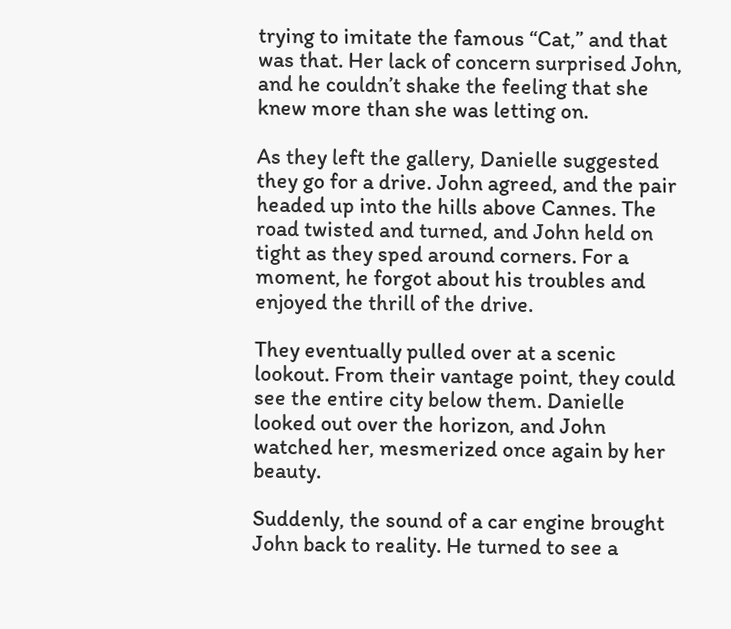trying to imitate the famous “Cat,” and that was that. Her lack of concern surprised John, and he couldn’t shake the feeling that she knew more than she was letting on.

As they left the gallery, Danielle suggested they go for a drive. John agreed, and the pair headed up into the hills above Cannes. The road twisted and turned, and John held on tight as they sped around corners. For a moment, he forgot about his troubles and enjoyed the thrill of the drive.

They eventually pulled over at a scenic lookout. From their vantage point, they could see the entire city below them. Danielle looked out over the horizon, and John watched her, mesmerized once again by her beauty.

Suddenly, the sound of a car engine brought John back to reality. He turned to see a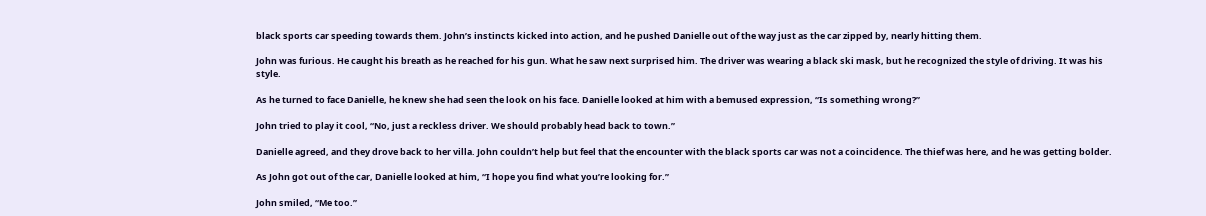black sports car speeding towards them. John’s instincts kicked into action, and he pushed Danielle out of the way just as the car zipped by, nearly hitting them.

John was furious. He caught his breath as he reached for his gun. What he saw next surprised him. The driver was wearing a black ski mask, but he recognized the style of driving. It was his style.

As he turned to face Danielle, he knew she had seen the look on his face. Danielle looked at him with a bemused expression, “Is something wrong?”

John tried to play it cool, “No, just a reckless driver. We should probably head back to town.”

Danielle agreed, and they drove back to her villa. John couldn’t help but feel that the encounter with the black sports car was not a coincidence. The thief was here, and he was getting bolder.

As John got out of the car, Danielle looked at him, “I hope you find what you’re looking for.”

John smiled, “Me too.”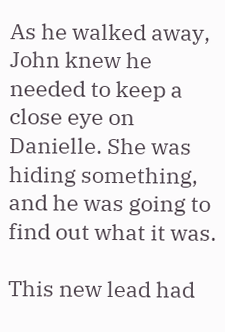As he walked away, John knew he needed to keep a close eye on Danielle. She was hiding something, and he was going to find out what it was.

This new lead had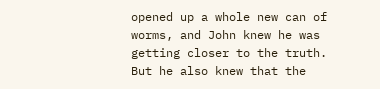opened up a whole new can of worms, and John knew he was getting closer to the truth. But he also knew that the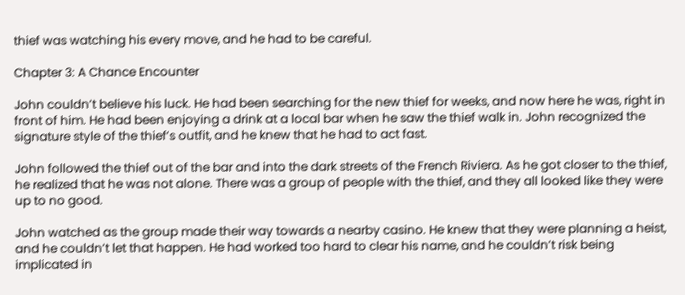thief was watching his every move, and he had to be careful.

Chapter 3: A Chance Encounter

John couldn’t believe his luck. He had been searching for the new thief for weeks, and now here he was, right in front of him. He had been enjoying a drink at a local bar when he saw the thief walk in. John recognized the signature style of the thief’s outfit, and he knew that he had to act fast.

John followed the thief out of the bar and into the dark streets of the French Riviera. As he got closer to the thief, he realized that he was not alone. There was a group of people with the thief, and they all looked like they were up to no good.

John watched as the group made their way towards a nearby casino. He knew that they were planning a heist, and he couldn’t let that happen. He had worked too hard to clear his name, and he couldn’t risk being implicated in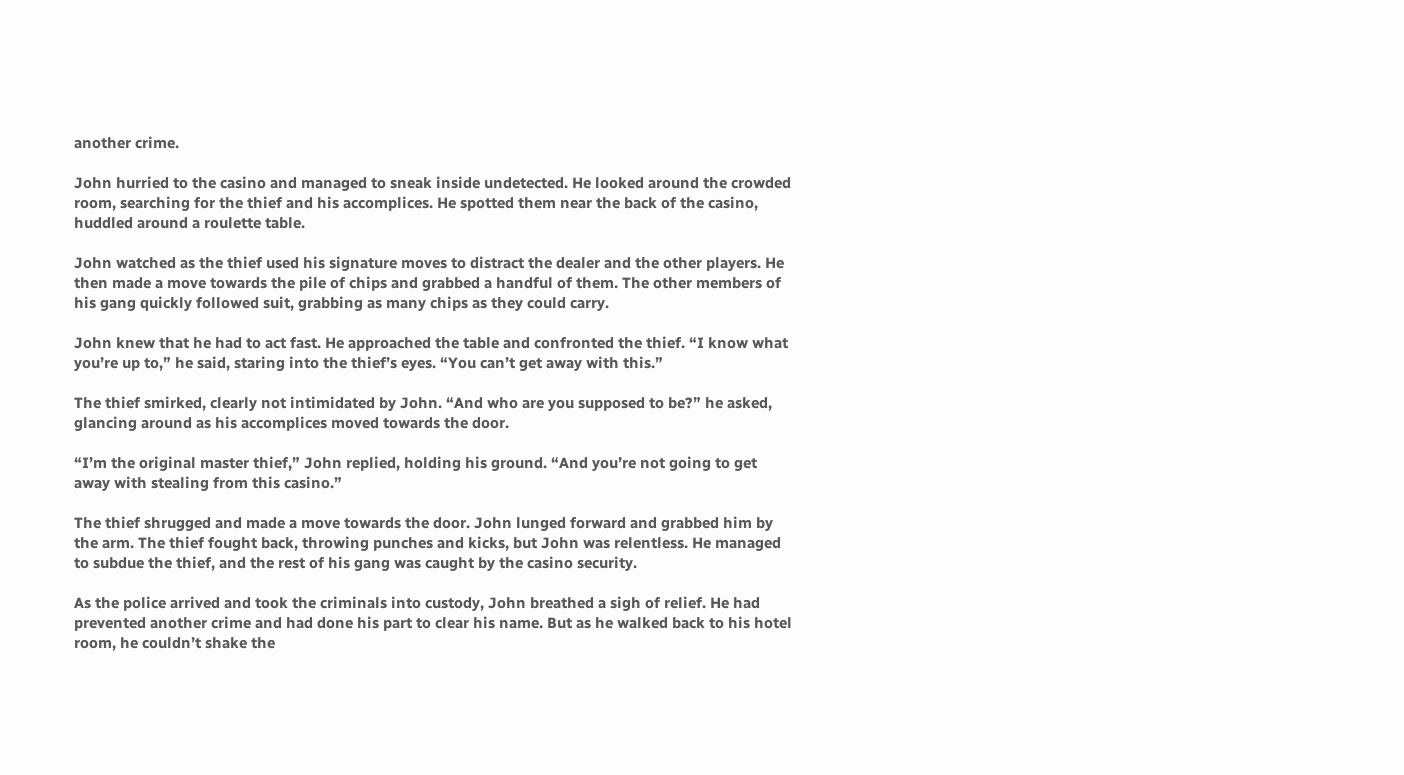another crime.

John hurried to the casino and managed to sneak inside undetected. He looked around the crowded room, searching for the thief and his accomplices. He spotted them near the back of the casino, huddled around a roulette table.

John watched as the thief used his signature moves to distract the dealer and the other players. He then made a move towards the pile of chips and grabbed a handful of them. The other members of his gang quickly followed suit, grabbing as many chips as they could carry.

John knew that he had to act fast. He approached the table and confronted the thief. “I know what you’re up to,” he said, staring into the thief’s eyes. “You can’t get away with this.”

The thief smirked, clearly not intimidated by John. “And who are you supposed to be?” he asked, glancing around as his accomplices moved towards the door.

“I’m the original master thief,” John replied, holding his ground. “And you’re not going to get away with stealing from this casino.”

The thief shrugged and made a move towards the door. John lunged forward and grabbed him by the arm. The thief fought back, throwing punches and kicks, but John was relentless. He managed to subdue the thief, and the rest of his gang was caught by the casino security.

As the police arrived and took the criminals into custody, John breathed a sigh of relief. He had prevented another crime and had done his part to clear his name. But as he walked back to his hotel room, he couldn’t shake the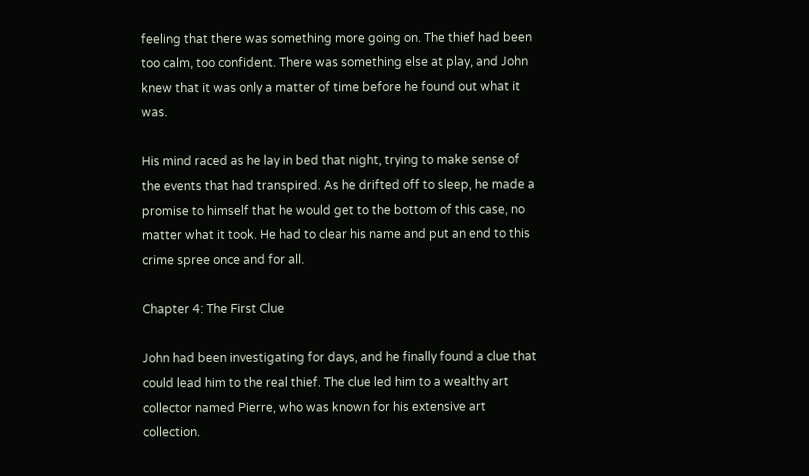feeling that there was something more going on. The thief had been too calm, too confident. There was something else at play, and John knew that it was only a matter of time before he found out what it was.

His mind raced as he lay in bed that night, trying to make sense of the events that had transpired. As he drifted off to sleep, he made a promise to himself that he would get to the bottom of this case, no matter what it took. He had to clear his name and put an end to this crime spree once and for all.

Chapter 4: The First Clue

John had been investigating for days, and he finally found a clue that could lead him to the real thief. The clue led him to a wealthy art collector named Pierre, who was known for his extensive art collection.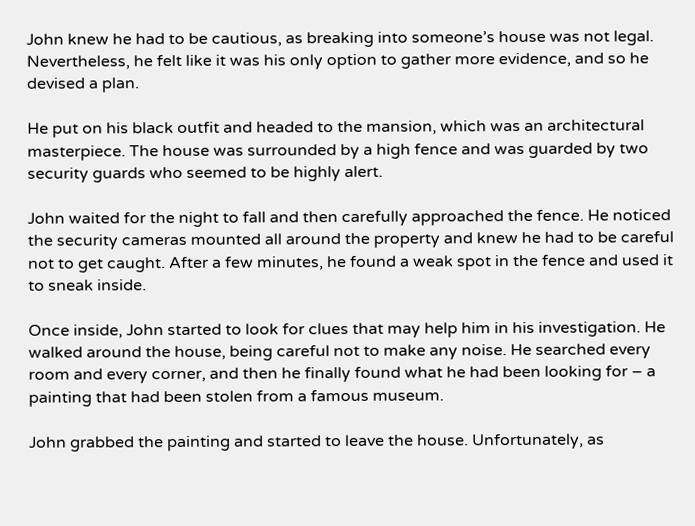John knew he had to be cautious, as breaking into someone’s house was not legal. Nevertheless, he felt like it was his only option to gather more evidence, and so he devised a plan.

He put on his black outfit and headed to the mansion, which was an architectural masterpiece. The house was surrounded by a high fence and was guarded by two security guards who seemed to be highly alert.

John waited for the night to fall and then carefully approached the fence. He noticed the security cameras mounted all around the property and knew he had to be careful not to get caught. After a few minutes, he found a weak spot in the fence and used it to sneak inside.

Once inside, John started to look for clues that may help him in his investigation. He walked around the house, being careful not to make any noise. He searched every room and every corner, and then he finally found what he had been looking for – a painting that had been stolen from a famous museum.

John grabbed the painting and started to leave the house. Unfortunately, as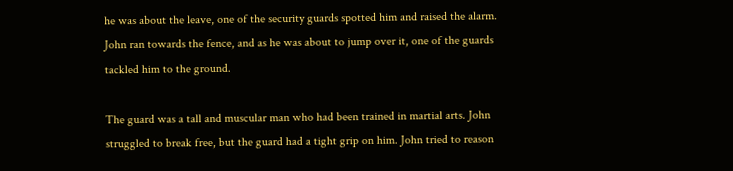he was about the leave, one of the security guards spotted him and raised the alarm. John ran towards the fence, and as he was about to jump over it, one of the guards tackled him to the ground.

The guard was a tall and muscular man who had been trained in martial arts. John struggled to break free, but the guard had a tight grip on him. John tried to reason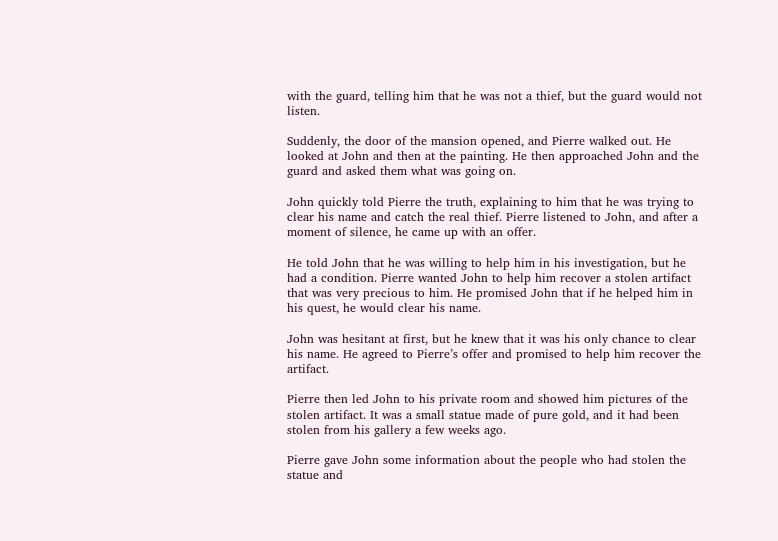with the guard, telling him that he was not a thief, but the guard would not listen.

Suddenly, the door of the mansion opened, and Pierre walked out. He looked at John and then at the painting. He then approached John and the guard and asked them what was going on.

John quickly told Pierre the truth, explaining to him that he was trying to clear his name and catch the real thief. Pierre listened to John, and after a moment of silence, he came up with an offer.

He told John that he was willing to help him in his investigation, but he had a condition. Pierre wanted John to help him recover a stolen artifact that was very precious to him. He promised John that if he helped him in his quest, he would clear his name.

John was hesitant at first, but he knew that it was his only chance to clear his name. He agreed to Pierre’s offer and promised to help him recover the artifact.

Pierre then led John to his private room and showed him pictures of the stolen artifact. It was a small statue made of pure gold, and it had been stolen from his gallery a few weeks ago.

Pierre gave John some information about the people who had stolen the statue and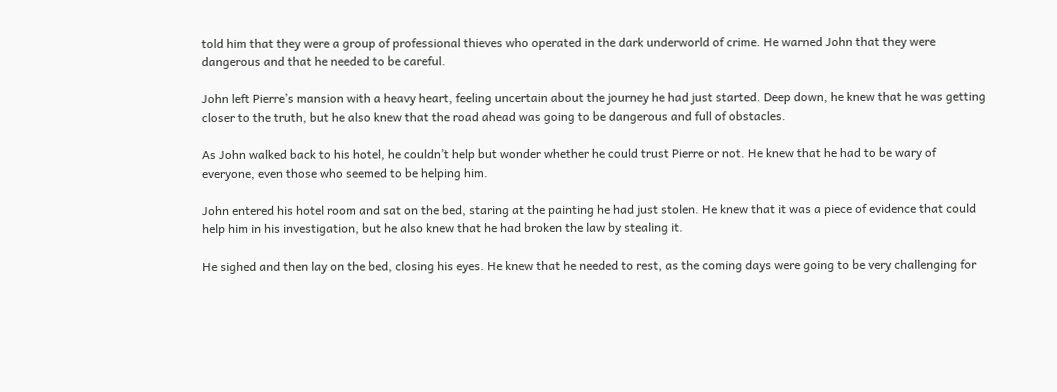told him that they were a group of professional thieves who operated in the dark underworld of crime. He warned John that they were dangerous and that he needed to be careful.

John left Pierre’s mansion with a heavy heart, feeling uncertain about the journey he had just started. Deep down, he knew that he was getting closer to the truth, but he also knew that the road ahead was going to be dangerous and full of obstacles.

As John walked back to his hotel, he couldn’t help but wonder whether he could trust Pierre or not. He knew that he had to be wary of everyone, even those who seemed to be helping him.

John entered his hotel room and sat on the bed, staring at the painting he had just stolen. He knew that it was a piece of evidence that could help him in his investigation, but he also knew that he had broken the law by stealing it.

He sighed and then lay on the bed, closing his eyes. He knew that he needed to rest, as the coming days were going to be very challenging for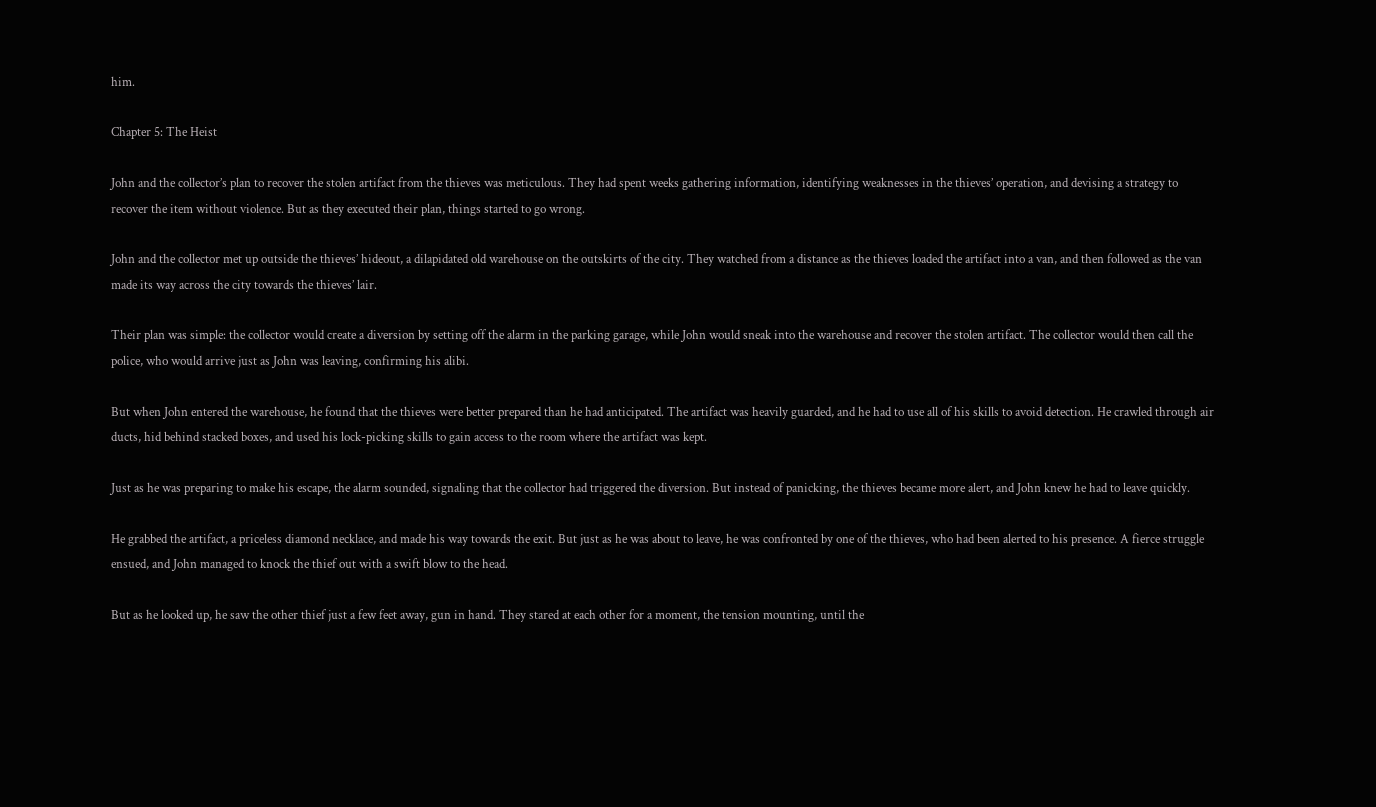him.

Chapter 5: The Heist

John and the collector’s plan to recover the stolen artifact from the thieves was meticulous. They had spent weeks gathering information, identifying weaknesses in the thieves’ operation, and devising a strategy to recover the item without violence. But as they executed their plan, things started to go wrong.

John and the collector met up outside the thieves’ hideout, a dilapidated old warehouse on the outskirts of the city. They watched from a distance as the thieves loaded the artifact into a van, and then followed as the van made its way across the city towards the thieves’ lair.

Their plan was simple: the collector would create a diversion by setting off the alarm in the parking garage, while John would sneak into the warehouse and recover the stolen artifact. The collector would then call the police, who would arrive just as John was leaving, confirming his alibi.

But when John entered the warehouse, he found that the thieves were better prepared than he had anticipated. The artifact was heavily guarded, and he had to use all of his skills to avoid detection. He crawled through air ducts, hid behind stacked boxes, and used his lock-picking skills to gain access to the room where the artifact was kept.

Just as he was preparing to make his escape, the alarm sounded, signaling that the collector had triggered the diversion. But instead of panicking, the thieves became more alert, and John knew he had to leave quickly.

He grabbed the artifact, a priceless diamond necklace, and made his way towards the exit. But just as he was about to leave, he was confronted by one of the thieves, who had been alerted to his presence. A fierce struggle ensued, and John managed to knock the thief out with a swift blow to the head.

But as he looked up, he saw the other thief just a few feet away, gun in hand. They stared at each other for a moment, the tension mounting, until the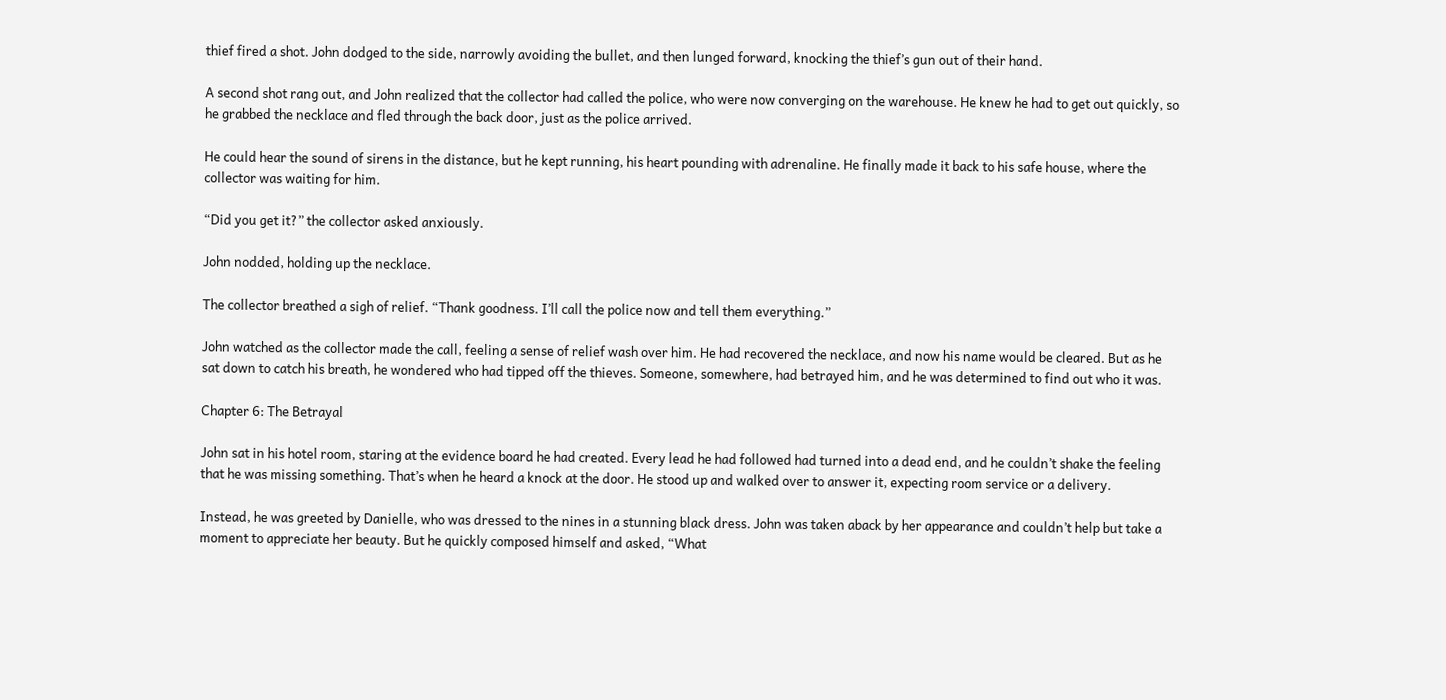thief fired a shot. John dodged to the side, narrowly avoiding the bullet, and then lunged forward, knocking the thief’s gun out of their hand.

A second shot rang out, and John realized that the collector had called the police, who were now converging on the warehouse. He knew he had to get out quickly, so he grabbed the necklace and fled through the back door, just as the police arrived.

He could hear the sound of sirens in the distance, but he kept running, his heart pounding with adrenaline. He finally made it back to his safe house, where the collector was waiting for him.

“Did you get it?” the collector asked anxiously.

John nodded, holding up the necklace.

The collector breathed a sigh of relief. “Thank goodness. I’ll call the police now and tell them everything.”

John watched as the collector made the call, feeling a sense of relief wash over him. He had recovered the necklace, and now his name would be cleared. But as he sat down to catch his breath, he wondered who had tipped off the thieves. Someone, somewhere, had betrayed him, and he was determined to find out who it was.

Chapter 6: The Betrayal

John sat in his hotel room, staring at the evidence board he had created. Every lead he had followed had turned into a dead end, and he couldn’t shake the feeling that he was missing something. That’s when he heard a knock at the door. He stood up and walked over to answer it, expecting room service or a delivery.

Instead, he was greeted by Danielle, who was dressed to the nines in a stunning black dress. John was taken aback by her appearance and couldn’t help but take a moment to appreciate her beauty. But he quickly composed himself and asked, “What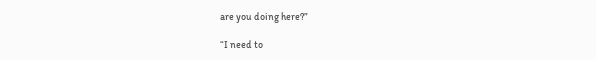are you doing here?”

“I need to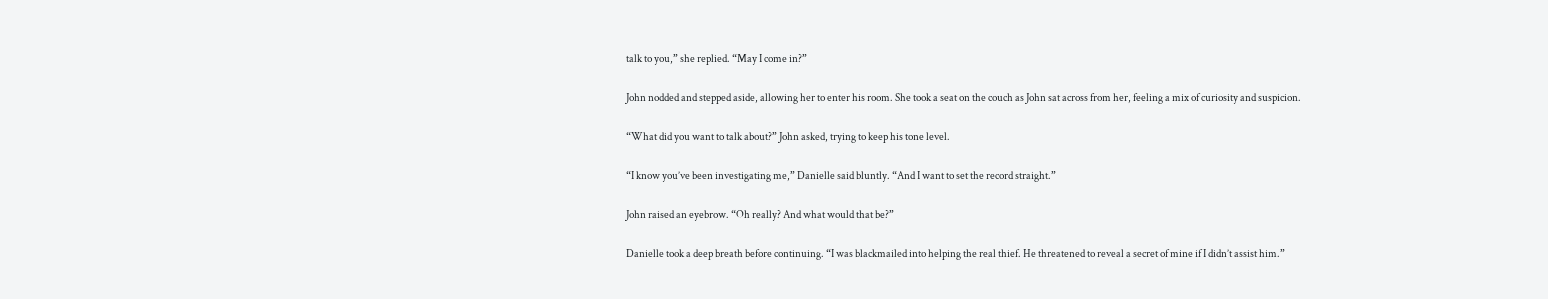talk to you,” she replied. “May I come in?”

John nodded and stepped aside, allowing her to enter his room. She took a seat on the couch as John sat across from her, feeling a mix of curiosity and suspicion.

“What did you want to talk about?” John asked, trying to keep his tone level.

“I know you’ve been investigating me,” Danielle said bluntly. “And I want to set the record straight.”

John raised an eyebrow. “Oh really? And what would that be?”

Danielle took a deep breath before continuing. “I was blackmailed into helping the real thief. He threatened to reveal a secret of mine if I didn’t assist him.”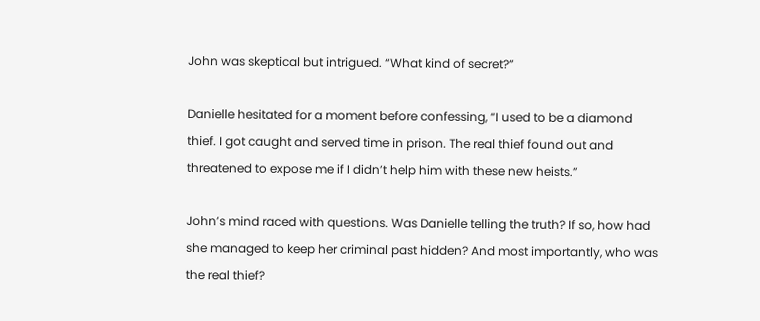John was skeptical but intrigued. “What kind of secret?”

Danielle hesitated for a moment before confessing, “I used to be a diamond thief. I got caught and served time in prison. The real thief found out and threatened to expose me if I didn’t help him with these new heists.”

John’s mind raced with questions. Was Danielle telling the truth? If so, how had she managed to keep her criminal past hidden? And most importantly, who was the real thief?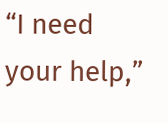“I need your help,”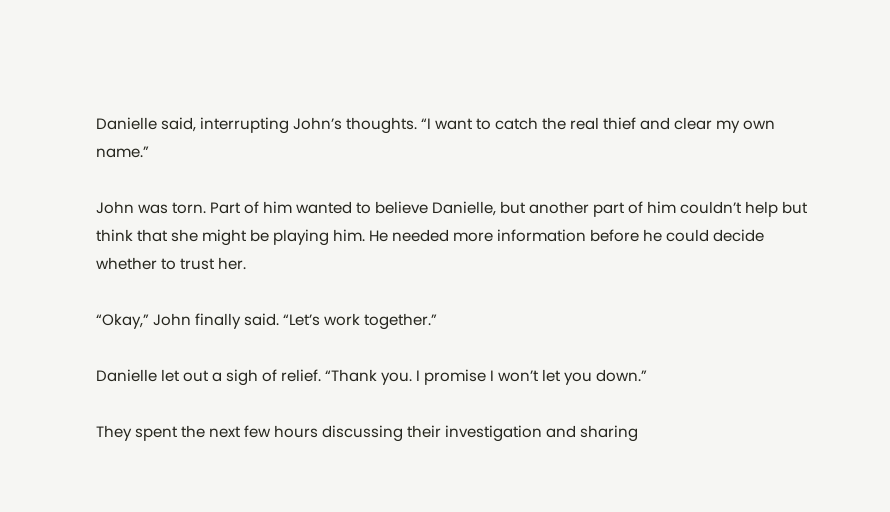Danielle said, interrupting John’s thoughts. “I want to catch the real thief and clear my own name.”

John was torn. Part of him wanted to believe Danielle, but another part of him couldn’t help but think that she might be playing him. He needed more information before he could decide whether to trust her.

“Okay,” John finally said. “Let’s work together.”

Danielle let out a sigh of relief. “Thank you. I promise I won’t let you down.”

They spent the next few hours discussing their investigation and sharing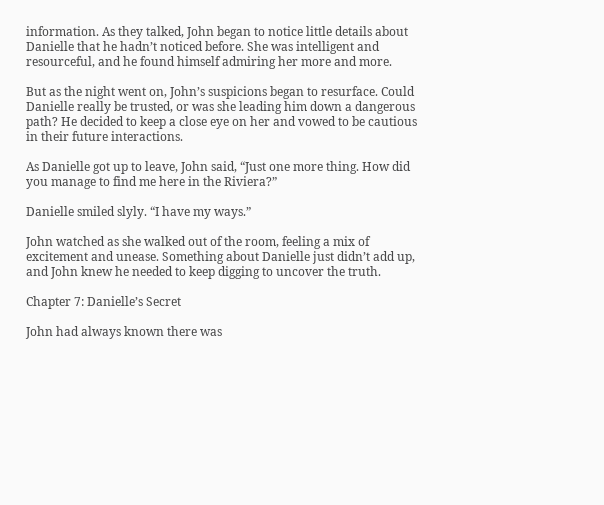information. As they talked, John began to notice little details about Danielle that he hadn’t noticed before. She was intelligent and resourceful, and he found himself admiring her more and more.

But as the night went on, John’s suspicions began to resurface. Could Danielle really be trusted, or was she leading him down a dangerous path? He decided to keep a close eye on her and vowed to be cautious in their future interactions.

As Danielle got up to leave, John said, “Just one more thing. How did you manage to find me here in the Riviera?”

Danielle smiled slyly. “I have my ways.”

John watched as she walked out of the room, feeling a mix of excitement and unease. Something about Danielle just didn’t add up, and John knew he needed to keep digging to uncover the truth.

Chapter 7: Danielle’s Secret

John had always known there was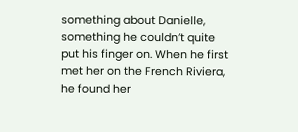something about Danielle, something he couldn’t quite put his finger on. When he first met her on the French Riviera, he found her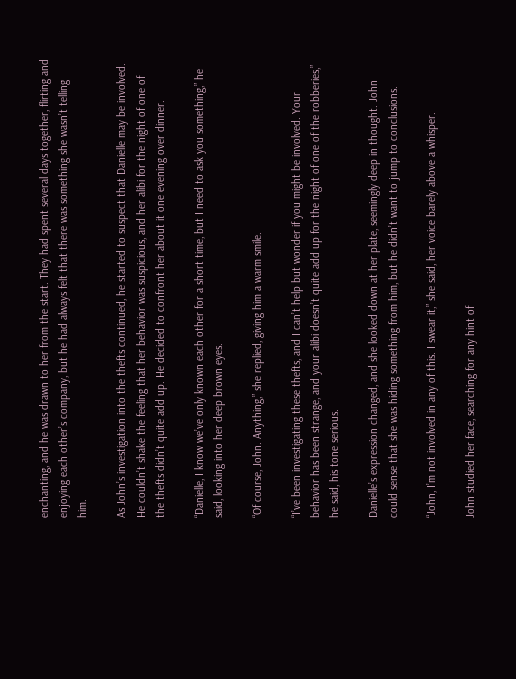enchanting, and he was drawn to her from the start. They had spent several days together, flirting and enjoying each other’s company, but he had always felt that there was something she wasn’t telling him.

As John’s investigation into the thefts continued, he started to suspect that Danielle may be involved. He couldn’t shake the feeling that her behavior was suspicious, and her alibi for the night of one of the thefts didn’t quite add up. He decided to confront her about it one evening over dinner.

“Danielle, I know we’ve only known each other for a short time, but I need to ask you something,” he said, looking into her deep brown eyes.

“Of course, John. Anything,” she replied, giving him a warm smile.

“I’ve been investigating these thefts, and I can’t help but wonder if you might be involved. Your behavior has been strange, and your alibi doesn’t quite add up for the night of one of the robberies,” he said, his tone serious.

Danielle’s expression changed, and she looked down at her plate, seemingly deep in thought. John could sense that she was hiding something from him, but he didn’t want to jump to conclusions.

“John, I’m not involved in any of this. I swear it,” she said, her voice barely above a whisper.

John studied her face, searching for any hint of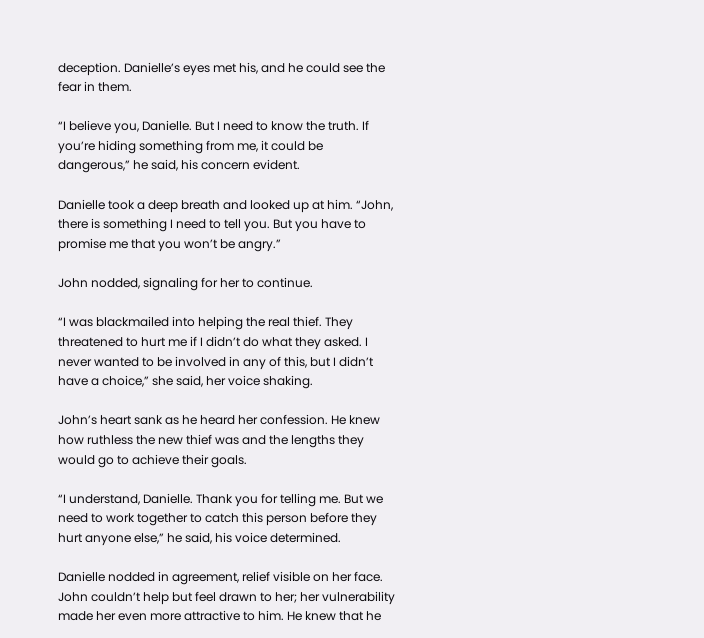deception. Danielle’s eyes met his, and he could see the fear in them.

“I believe you, Danielle. But I need to know the truth. If you’re hiding something from me, it could be dangerous,” he said, his concern evident.

Danielle took a deep breath and looked up at him. “John, there is something I need to tell you. But you have to promise me that you won’t be angry.”

John nodded, signaling for her to continue.

“I was blackmailed into helping the real thief. They threatened to hurt me if I didn’t do what they asked. I never wanted to be involved in any of this, but I didn’t have a choice,” she said, her voice shaking.

John’s heart sank as he heard her confession. He knew how ruthless the new thief was and the lengths they would go to achieve their goals.

“I understand, Danielle. Thank you for telling me. But we need to work together to catch this person before they hurt anyone else,” he said, his voice determined.

Danielle nodded in agreement, relief visible on her face. John couldn’t help but feel drawn to her; her vulnerability made her even more attractive to him. He knew that he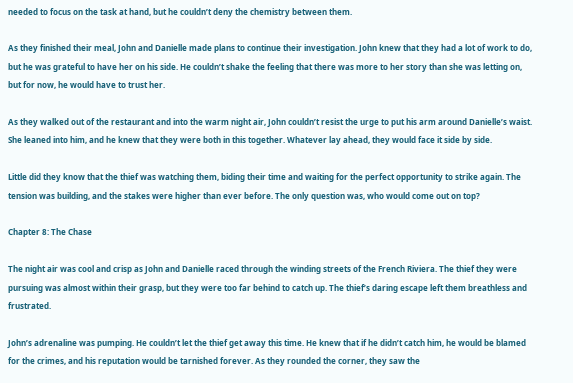needed to focus on the task at hand, but he couldn’t deny the chemistry between them.

As they finished their meal, John and Danielle made plans to continue their investigation. John knew that they had a lot of work to do, but he was grateful to have her on his side. He couldn’t shake the feeling that there was more to her story than she was letting on, but for now, he would have to trust her.

As they walked out of the restaurant and into the warm night air, John couldn’t resist the urge to put his arm around Danielle’s waist. She leaned into him, and he knew that they were both in this together. Whatever lay ahead, they would face it side by side.

Little did they know that the thief was watching them, biding their time and waiting for the perfect opportunity to strike again. The tension was building, and the stakes were higher than ever before. The only question was, who would come out on top?

Chapter 8: The Chase

The night air was cool and crisp as John and Danielle raced through the winding streets of the French Riviera. The thief they were pursuing was almost within their grasp, but they were too far behind to catch up. The thief’s daring escape left them breathless and frustrated.

John’s adrenaline was pumping. He couldn’t let the thief get away this time. He knew that if he didn’t catch him, he would be blamed for the crimes, and his reputation would be tarnished forever. As they rounded the corner, they saw the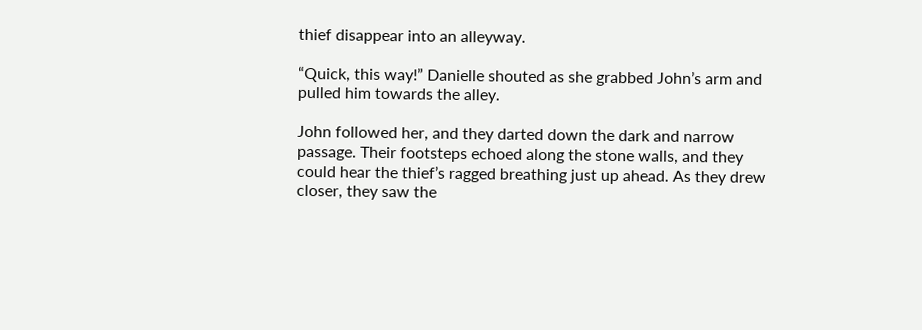thief disappear into an alleyway.

“Quick, this way!” Danielle shouted as she grabbed John’s arm and pulled him towards the alley.

John followed her, and they darted down the dark and narrow passage. Their footsteps echoed along the stone walls, and they could hear the thief’s ragged breathing just up ahead. As they drew closer, they saw the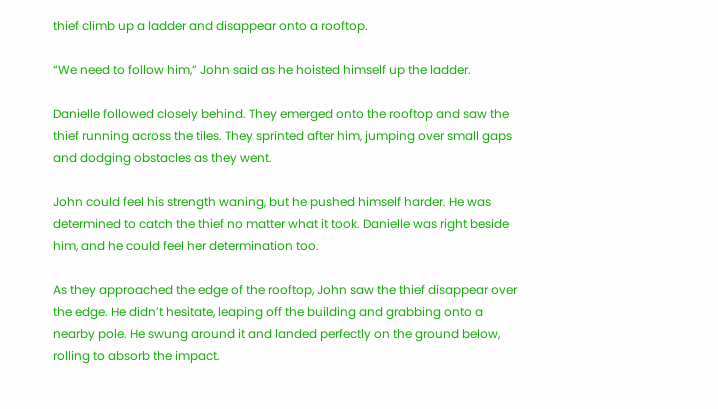thief climb up a ladder and disappear onto a rooftop.

“We need to follow him,” John said as he hoisted himself up the ladder.

Danielle followed closely behind. They emerged onto the rooftop and saw the thief running across the tiles. They sprinted after him, jumping over small gaps and dodging obstacles as they went.

John could feel his strength waning, but he pushed himself harder. He was determined to catch the thief no matter what it took. Danielle was right beside him, and he could feel her determination too.

As they approached the edge of the rooftop, John saw the thief disappear over the edge. He didn’t hesitate, leaping off the building and grabbing onto a nearby pole. He swung around it and landed perfectly on the ground below, rolling to absorb the impact.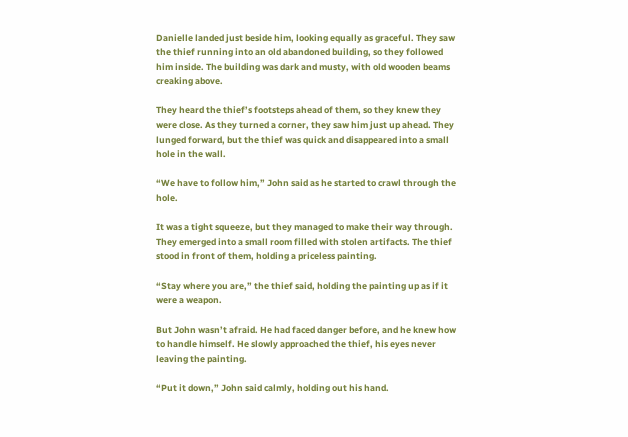Danielle landed just beside him, looking equally as graceful. They saw the thief running into an old abandoned building, so they followed him inside. The building was dark and musty, with old wooden beams creaking above.

They heard the thief’s footsteps ahead of them, so they knew they were close. As they turned a corner, they saw him just up ahead. They lunged forward, but the thief was quick and disappeared into a small hole in the wall.

“We have to follow him,” John said as he started to crawl through the hole.

It was a tight squeeze, but they managed to make their way through. They emerged into a small room filled with stolen artifacts. The thief stood in front of them, holding a priceless painting.

“Stay where you are,” the thief said, holding the painting up as if it were a weapon.

But John wasn’t afraid. He had faced danger before, and he knew how to handle himself. He slowly approached the thief, his eyes never leaving the painting.

“Put it down,” John said calmly, holding out his hand.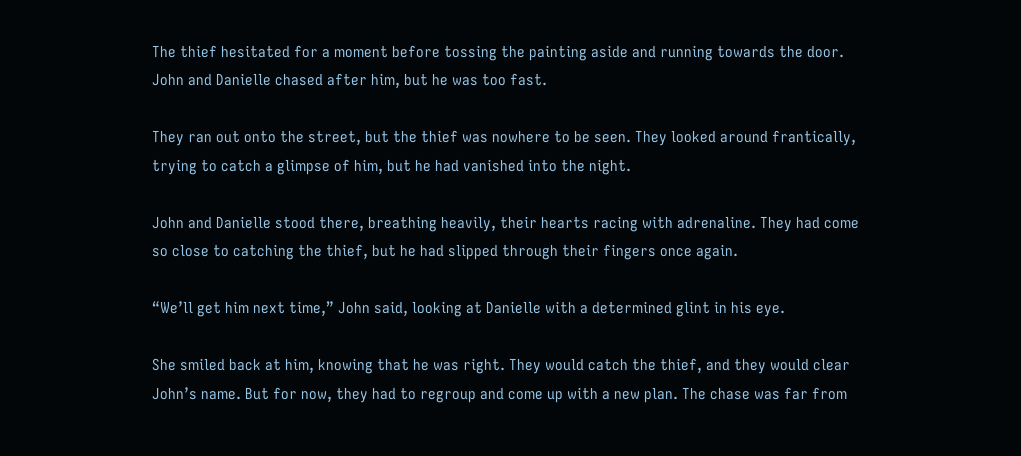The thief hesitated for a moment before tossing the painting aside and running towards the door. John and Danielle chased after him, but he was too fast.

They ran out onto the street, but the thief was nowhere to be seen. They looked around frantically, trying to catch a glimpse of him, but he had vanished into the night.

John and Danielle stood there, breathing heavily, their hearts racing with adrenaline. They had come so close to catching the thief, but he had slipped through their fingers once again.

“We’ll get him next time,” John said, looking at Danielle with a determined glint in his eye.

She smiled back at him, knowing that he was right. They would catch the thief, and they would clear John’s name. But for now, they had to regroup and come up with a new plan. The chase was far from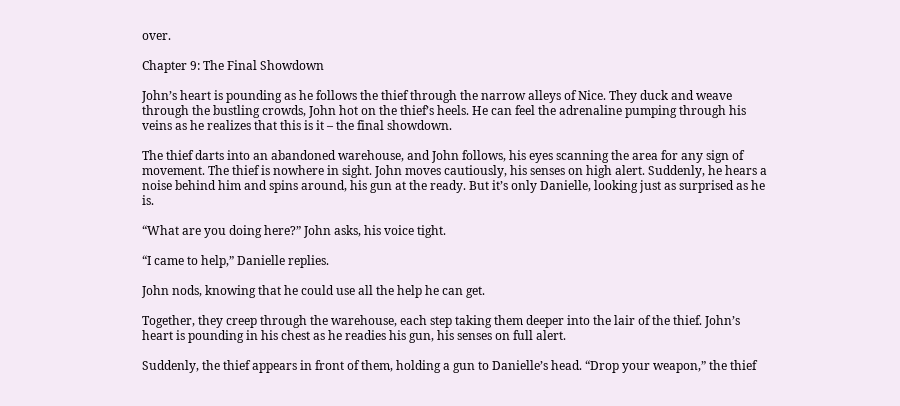over.

Chapter 9: The Final Showdown

John’s heart is pounding as he follows the thief through the narrow alleys of Nice. They duck and weave through the bustling crowds, John hot on the thief’s heels. He can feel the adrenaline pumping through his veins as he realizes that this is it – the final showdown.

The thief darts into an abandoned warehouse, and John follows, his eyes scanning the area for any sign of movement. The thief is nowhere in sight. John moves cautiously, his senses on high alert. Suddenly, he hears a noise behind him and spins around, his gun at the ready. But it’s only Danielle, looking just as surprised as he is.

“What are you doing here?” John asks, his voice tight.

“I came to help,” Danielle replies.

John nods, knowing that he could use all the help he can get.

Together, they creep through the warehouse, each step taking them deeper into the lair of the thief. John’s heart is pounding in his chest as he readies his gun, his senses on full alert.

Suddenly, the thief appears in front of them, holding a gun to Danielle’s head. “Drop your weapon,” the thief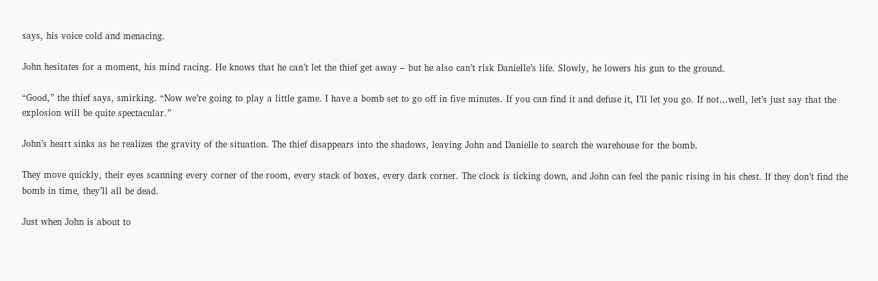says, his voice cold and menacing.

John hesitates for a moment, his mind racing. He knows that he can’t let the thief get away – but he also can’t risk Danielle’s life. Slowly, he lowers his gun to the ground.

“Good,” the thief says, smirking. “Now we’re going to play a little game. I have a bomb set to go off in five minutes. If you can find it and defuse it, I’ll let you go. If not…well, let’s just say that the explosion will be quite spectacular.”

John’s heart sinks as he realizes the gravity of the situation. The thief disappears into the shadows, leaving John and Danielle to search the warehouse for the bomb.

They move quickly, their eyes scanning every corner of the room, every stack of boxes, every dark corner. The clock is ticking down, and John can feel the panic rising in his chest. If they don’t find the bomb in time, they’ll all be dead.

Just when John is about to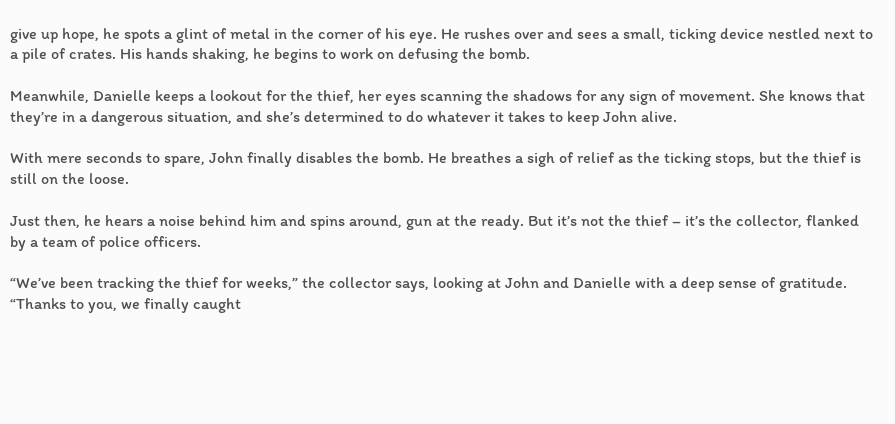give up hope, he spots a glint of metal in the corner of his eye. He rushes over and sees a small, ticking device nestled next to a pile of crates. His hands shaking, he begins to work on defusing the bomb.

Meanwhile, Danielle keeps a lookout for the thief, her eyes scanning the shadows for any sign of movement. She knows that they’re in a dangerous situation, and she’s determined to do whatever it takes to keep John alive.

With mere seconds to spare, John finally disables the bomb. He breathes a sigh of relief as the ticking stops, but the thief is still on the loose.

Just then, he hears a noise behind him and spins around, gun at the ready. But it’s not the thief – it’s the collector, flanked by a team of police officers.

“We’ve been tracking the thief for weeks,” the collector says, looking at John and Danielle with a deep sense of gratitude. “Thanks to you, we finally caught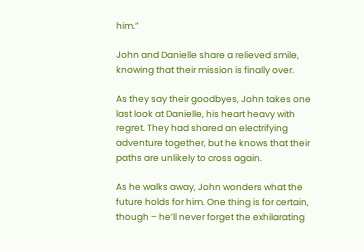him.”

John and Danielle share a relieved smile, knowing that their mission is finally over.

As they say their goodbyes, John takes one last look at Danielle, his heart heavy with regret. They had shared an electrifying adventure together, but he knows that their paths are unlikely to cross again.

As he walks away, John wonders what the future holds for him. One thing is for certain, though – he’ll never forget the exhilarating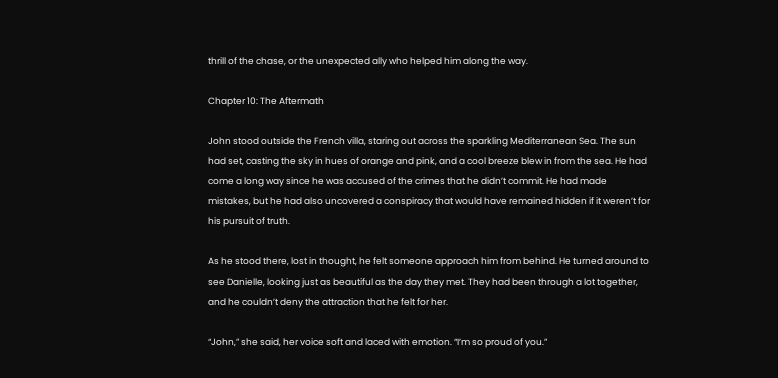thrill of the chase, or the unexpected ally who helped him along the way.

Chapter 10: The Aftermath

John stood outside the French villa, staring out across the sparkling Mediterranean Sea. The sun had set, casting the sky in hues of orange and pink, and a cool breeze blew in from the sea. He had come a long way since he was accused of the crimes that he didn’t commit. He had made mistakes, but he had also uncovered a conspiracy that would have remained hidden if it weren’t for his pursuit of truth.

As he stood there, lost in thought, he felt someone approach him from behind. He turned around to see Danielle, looking just as beautiful as the day they met. They had been through a lot together, and he couldn’t deny the attraction that he felt for her.

“John,” she said, her voice soft and laced with emotion. “I’m so proud of you.”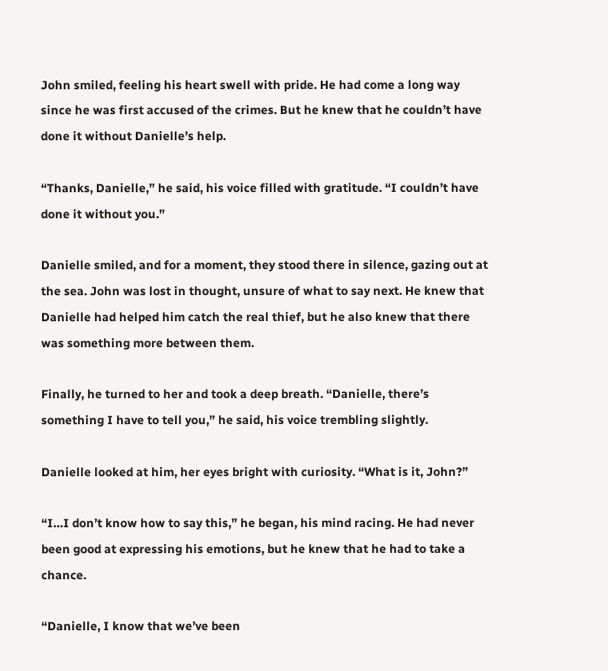John smiled, feeling his heart swell with pride. He had come a long way since he was first accused of the crimes. But he knew that he couldn’t have done it without Danielle’s help.

“Thanks, Danielle,” he said, his voice filled with gratitude. “I couldn’t have done it without you.”

Danielle smiled, and for a moment, they stood there in silence, gazing out at the sea. John was lost in thought, unsure of what to say next. He knew that Danielle had helped him catch the real thief, but he also knew that there was something more between them.

Finally, he turned to her and took a deep breath. “Danielle, there’s something I have to tell you,” he said, his voice trembling slightly.

Danielle looked at him, her eyes bright with curiosity. “What is it, John?”

“I…I don’t know how to say this,” he began, his mind racing. He had never been good at expressing his emotions, but he knew that he had to take a chance.

“Danielle, I know that we’ve been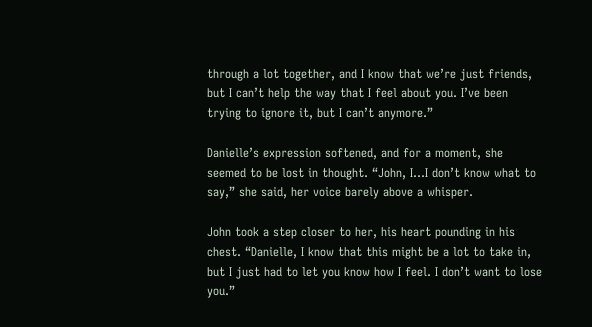through a lot together, and I know that we’re just friends, but I can’t help the way that I feel about you. I’ve been trying to ignore it, but I can’t anymore.”

Danielle’s expression softened, and for a moment, she seemed to be lost in thought. “John, I…I don’t know what to say,” she said, her voice barely above a whisper.

John took a step closer to her, his heart pounding in his chest. “Danielle, I know that this might be a lot to take in, but I just had to let you know how I feel. I don’t want to lose you.”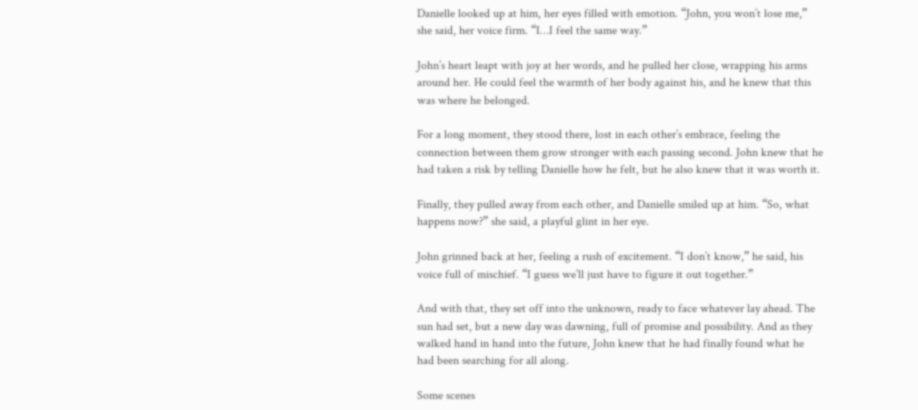Danielle looked up at him, her eyes filled with emotion. “John, you won’t lose me,” she said, her voice firm. “I…I feel the same way.”

John’s heart leapt with joy at her words, and he pulled her close, wrapping his arms around her. He could feel the warmth of her body against his, and he knew that this was where he belonged.

For a long moment, they stood there, lost in each other’s embrace, feeling the connection between them grow stronger with each passing second. John knew that he had taken a risk by telling Danielle how he felt, but he also knew that it was worth it.

Finally, they pulled away from each other, and Danielle smiled up at him. “So, what happens now?” she said, a playful glint in her eye.

John grinned back at her, feeling a rush of excitement. “I don’t know,” he said, his voice full of mischief. “I guess we’ll just have to figure it out together.”

And with that, they set off into the unknown, ready to face whatever lay ahead. The sun had set, but a new day was dawning, full of promise and possibility. And as they walked hand in hand into the future, John knew that he had finally found what he had been searching for all along.

Some scenes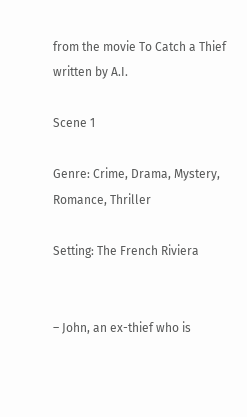from the movie To Catch a Thief written by A.I.

Scene 1

Genre: Crime, Drama, Mystery, Romance, Thriller

Setting: The French Riviera


– John, an ex-thief who is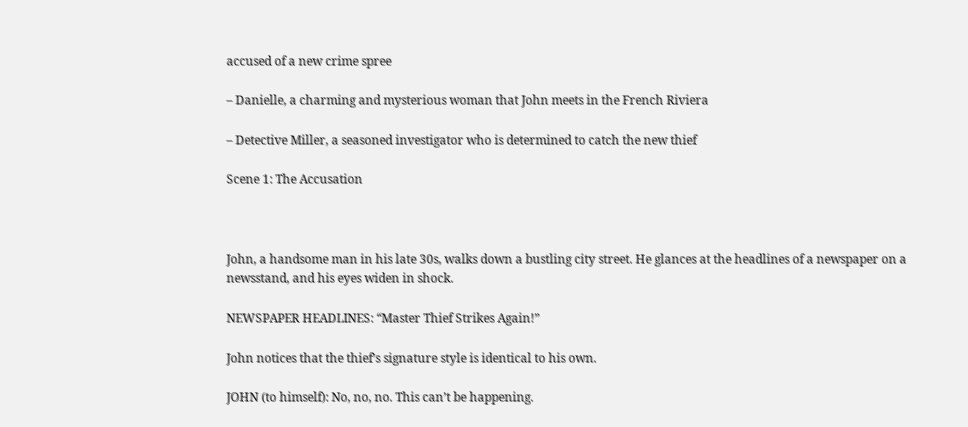accused of a new crime spree

– Danielle, a charming and mysterious woman that John meets in the French Riviera

– Detective Miller, a seasoned investigator who is determined to catch the new thief

Scene 1: The Accusation



John, a handsome man in his late 30s, walks down a bustling city street. He glances at the headlines of a newspaper on a newsstand, and his eyes widen in shock.

NEWSPAPER HEADLINES: “Master Thief Strikes Again!”

John notices that the thief’s signature style is identical to his own.

JOHN (to himself): No, no, no. This can’t be happening.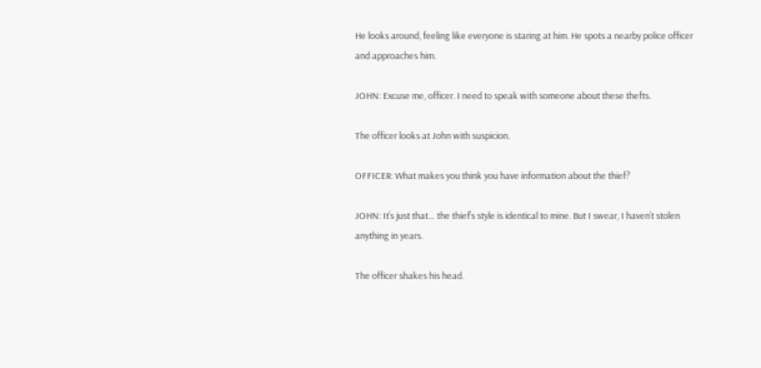He looks around, feeling like everyone is staring at him. He spots a nearby police officer and approaches him.

JOHN: Excuse me, officer. I need to speak with someone about these thefts.

The officer looks at John with suspicion.

OFFICER: What makes you think you have information about the thief?

JOHN: It’s just that… the thief’s style is identical to mine. But I swear, I haven’t stolen anything in years.

The officer shakes his head.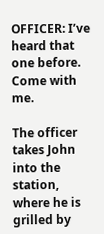OFFICER: I’ve heard that one before. Come with me.

The officer takes John into the station, where he is grilled by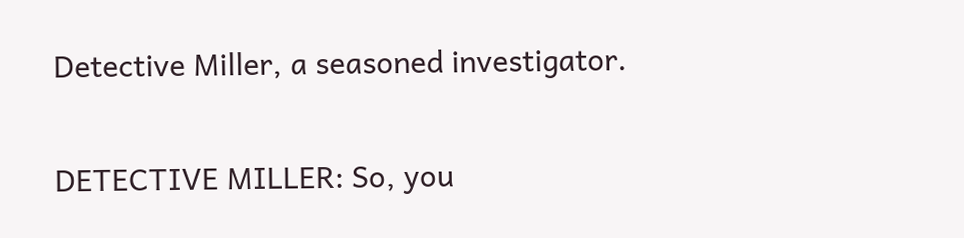Detective Miller, a seasoned investigator.

DETECTIVE MILLER: So, you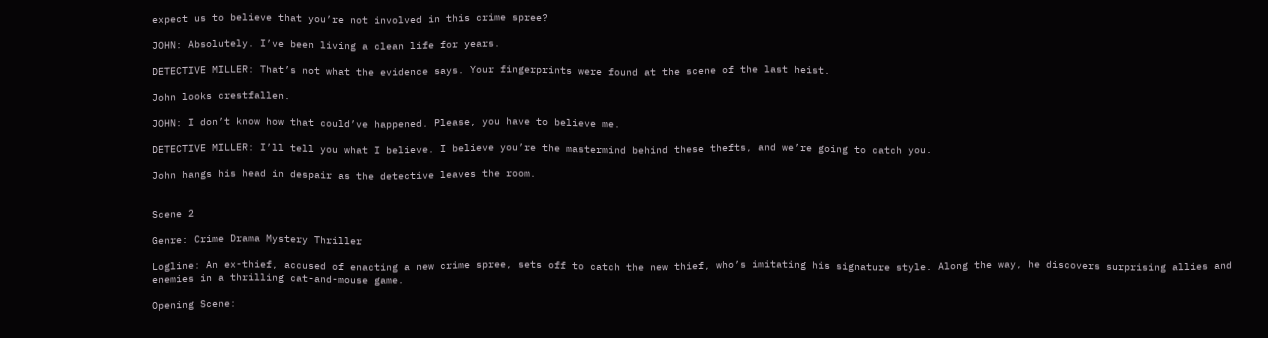expect us to believe that you’re not involved in this crime spree?

JOHN: Absolutely. I’ve been living a clean life for years.

DETECTIVE MILLER: That’s not what the evidence says. Your fingerprints were found at the scene of the last heist.

John looks crestfallen.

JOHN: I don’t know how that could’ve happened. Please, you have to believe me.

DETECTIVE MILLER: I’ll tell you what I believe. I believe you’re the mastermind behind these thefts, and we’re going to catch you.

John hangs his head in despair as the detective leaves the room.


Scene 2

Genre: Crime Drama Mystery Thriller

Logline: An ex-thief, accused of enacting a new crime spree, sets off to catch the new thief, who’s imitating his signature style. Along the way, he discovers surprising allies and enemies in a thrilling cat-and-mouse game.

Opening Scene: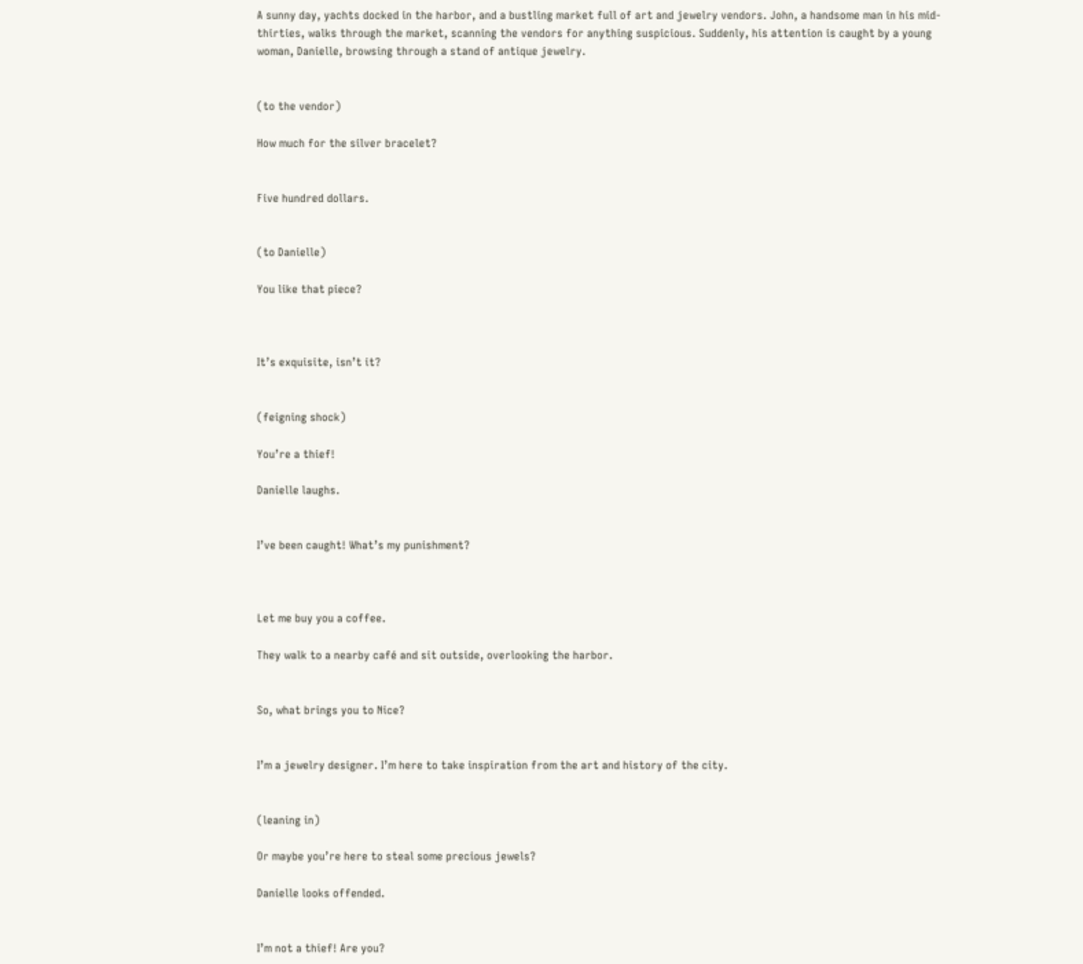A sunny day, yachts docked in the harbor, and a bustling market full of art and jewelry vendors. John, a handsome man in his mid-thirties, walks through the market, scanning the vendors for anything suspicious. Suddenly, his attention is caught by a young woman, Danielle, browsing through a stand of antique jewelry.


(to the vendor)

How much for the silver bracelet?


Five hundred dollars.


(to Danielle)

You like that piece?



It’s exquisite, isn’t it?


(feigning shock)

You’re a thief!

Danielle laughs.


I’ve been caught! What’s my punishment?



Let me buy you a coffee.

They walk to a nearby café and sit outside, overlooking the harbor.


So, what brings you to Nice?


I’m a jewelry designer. I’m here to take inspiration from the art and history of the city.


(leaning in)

Or maybe you’re here to steal some precious jewels?

Danielle looks offended.


I’m not a thief! Are you?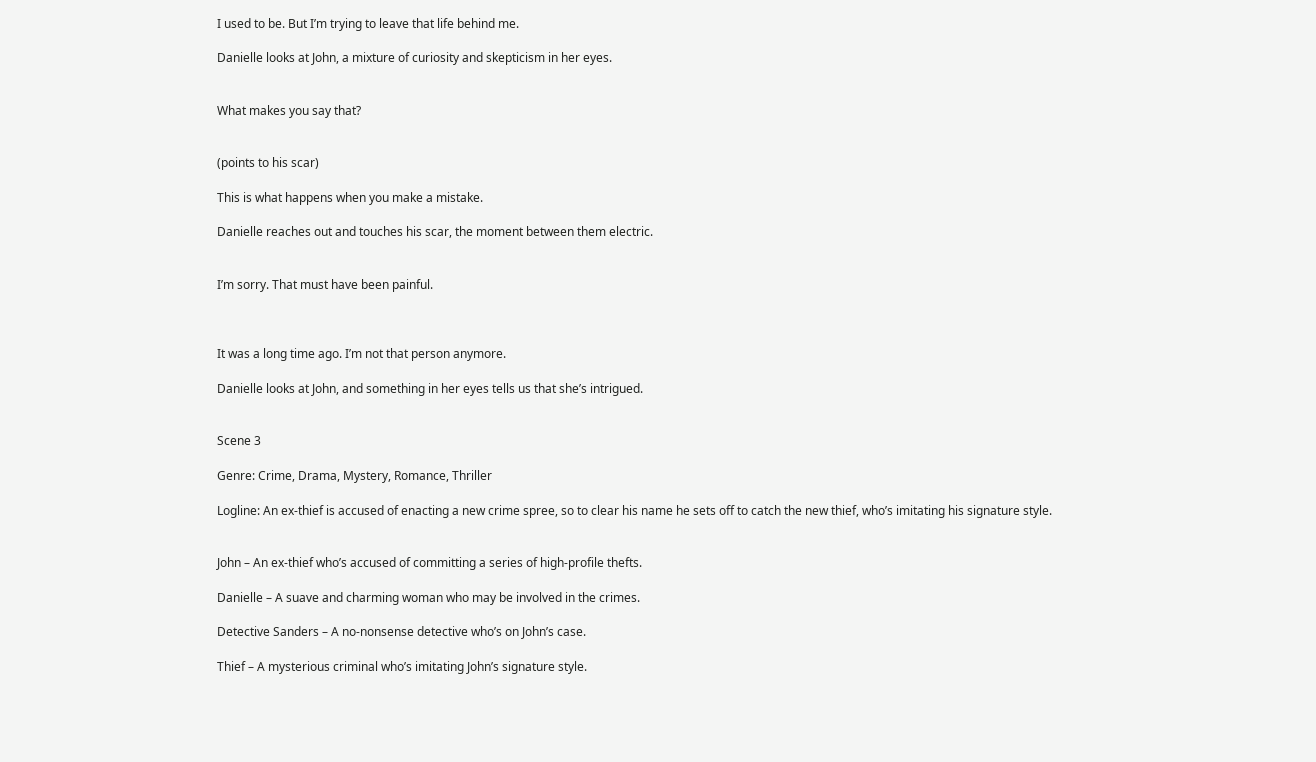I used to be. But I’m trying to leave that life behind me.

Danielle looks at John, a mixture of curiosity and skepticism in her eyes.


What makes you say that?


(points to his scar)

This is what happens when you make a mistake.

Danielle reaches out and touches his scar, the moment between them electric.


I’m sorry. That must have been painful.



It was a long time ago. I’m not that person anymore.

Danielle looks at John, and something in her eyes tells us that she’s intrigued.


Scene 3

Genre: Crime, Drama, Mystery, Romance, Thriller

Logline: An ex-thief is accused of enacting a new crime spree, so to clear his name he sets off to catch the new thief, who’s imitating his signature style.


John – An ex-thief who’s accused of committing a series of high-profile thefts.

Danielle – A suave and charming woman who may be involved in the crimes.

Detective Sanders – A no-nonsense detective who’s on John’s case.

Thief – A mysterious criminal who’s imitating John’s signature style.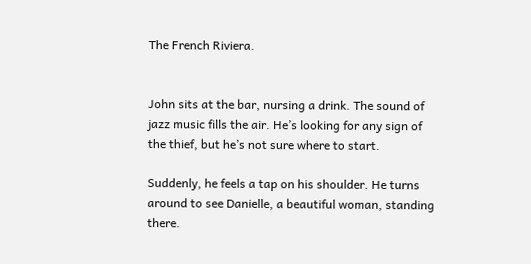The French Riviera.


John sits at the bar, nursing a drink. The sound of jazz music fills the air. He’s looking for any sign of the thief, but he’s not sure where to start.

Suddenly, he feels a tap on his shoulder. He turns around to see Danielle, a beautiful woman, standing there.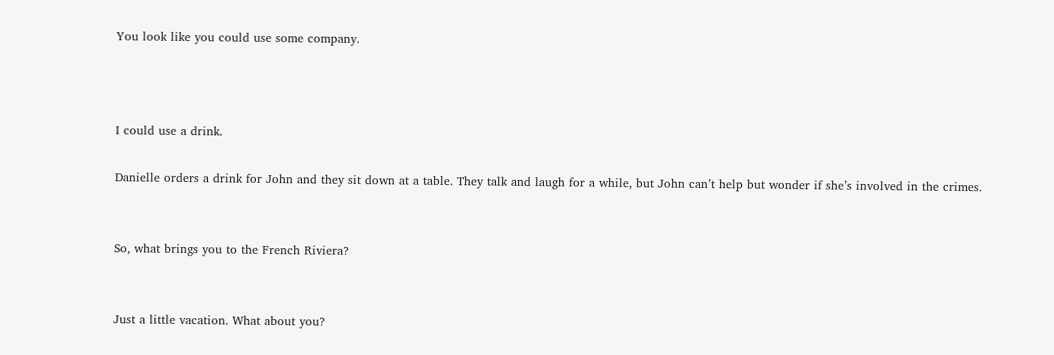You look like you could use some company.



I could use a drink.

Danielle orders a drink for John and they sit down at a table. They talk and laugh for a while, but John can’t help but wonder if she’s involved in the crimes.


So, what brings you to the French Riviera?


Just a little vacation. What about you?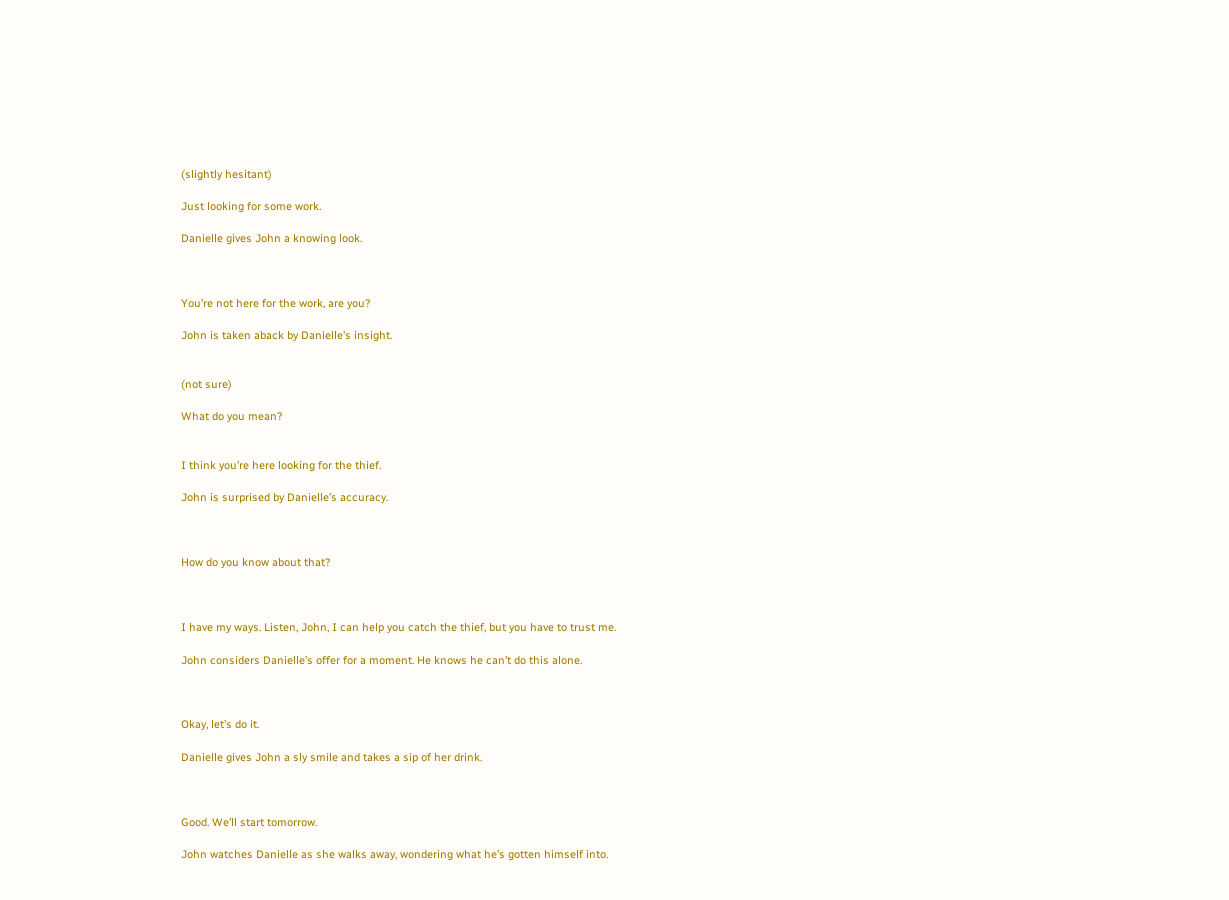(slightly hesitant)

Just looking for some work.

Danielle gives John a knowing look.



You’re not here for the work, are you?

John is taken aback by Danielle’s insight.


(not sure)

What do you mean?


I think you’re here looking for the thief.

John is surprised by Danielle’s accuracy.



How do you know about that?



I have my ways. Listen, John, I can help you catch the thief, but you have to trust me.

John considers Danielle’s offer for a moment. He knows he can’t do this alone.



Okay, let’s do it.

Danielle gives John a sly smile and takes a sip of her drink.



Good. We’ll start tomorrow.

John watches Danielle as she walks away, wondering what he’s gotten himself into.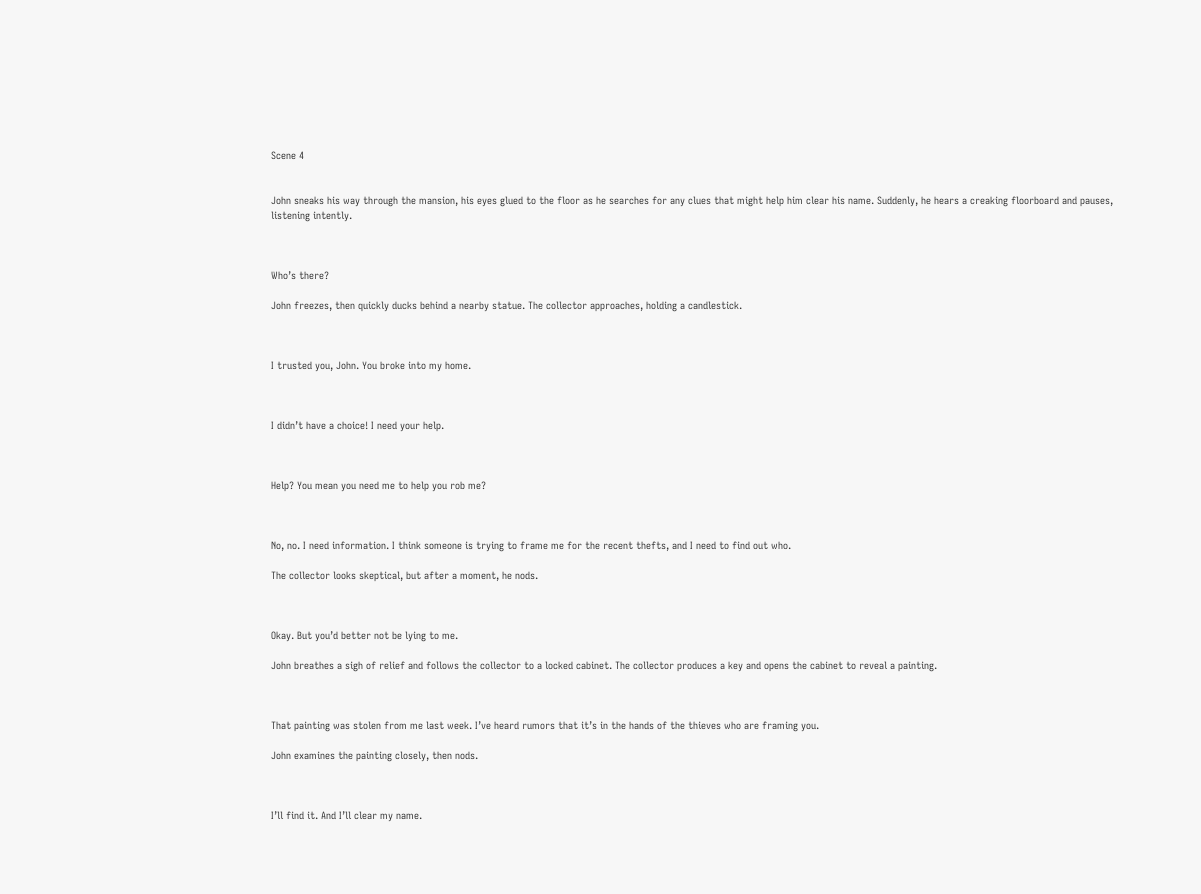Scene 4


John sneaks his way through the mansion, his eyes glued to the floor as he searches for any clues that might help him clear his name. Suddenly, he hears a creaking floorboard and pauses, listening intently.



Who’s there?

John freezes, then quickly ducks behind a nearby statue. The collector approaches, holding a candlestick.



I trusted you, John. You broke into my home.



I didn’t have a choice! I need your help.



Help? You mean you need me to help you rob me?



No, no. I need information. I think someone is trying to frame me for the recent thefts, and I need to find out who.

The collector looks skeptical, but after a moment, he nods.



Okay. But you’d better not be lying to me.

John breathes a sigh of relief and follows the collector to a locked cabinet. The collector produces a key and opens the cabinet to reveal a painting.



That painting was stolen from me last week. I’ve heard rumors that it’s in the hands of the thieves who are framing you.

John examines the painting closely, then nods.



I’ll find it. And I’ll clear my name.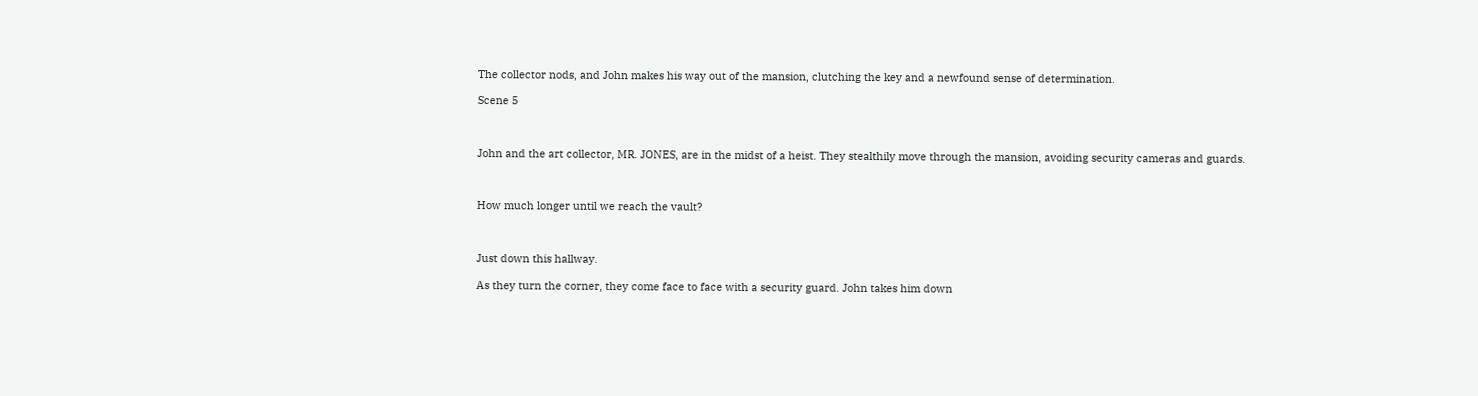The collector nods, and John makes his way out of the mansion, clutching the key and a newfound sense of determination.

Scene 5



John and the art collector, MR. JONES, are in the midst of a heist. They stealthily move through the mansion, avoiding security cameras and guards.



How much longer until we reach the vault?



Just down this hallway.

As they turn the corner, they come face to face with a security guard. John takes him down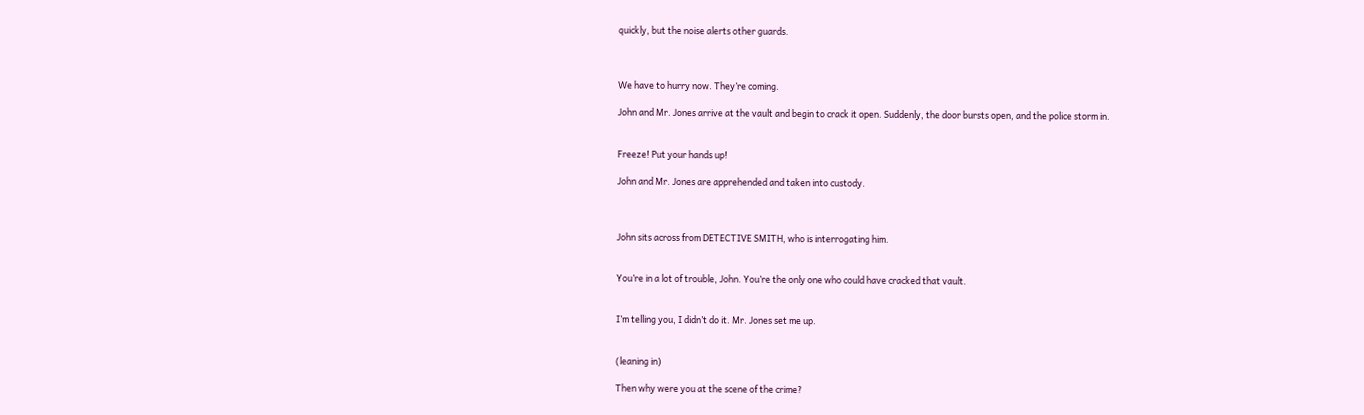quickly, but the noise alerts other guards.



We have to hurry now. They’re coming.

John and Mr. Jones arrive at the vault and begin to crack it open. Suddenly, the door bursts open, and the police storm in.


Freeze! Put your hands up!

John and Mr. Jones are apprehended and taken into custody.



John sits across from DETECTIVE SMITH, who is interrogating him.


You’re in a lot of trouble, John. You’re the only one who could have cracked that vault.


I’m telling you, I didn’t do it. Mr. Jones set me up.


(leaning in)

Then why were you at the scene of the crime?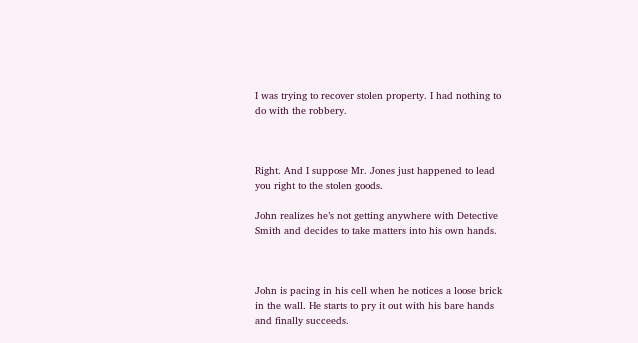I was trying to recover stolen property. I had nothing to do with the robbery.



Right. And I suppose Mr. Jones just happened to lead you right to the stolen goods.

John realizes he’s not getting anywhere with Detective Smith and decides to take matters into his own hands.



John is pacing in his cell when he notices a loose brick in the wall. He starts to pry it out with his bare hands and finally succeeds.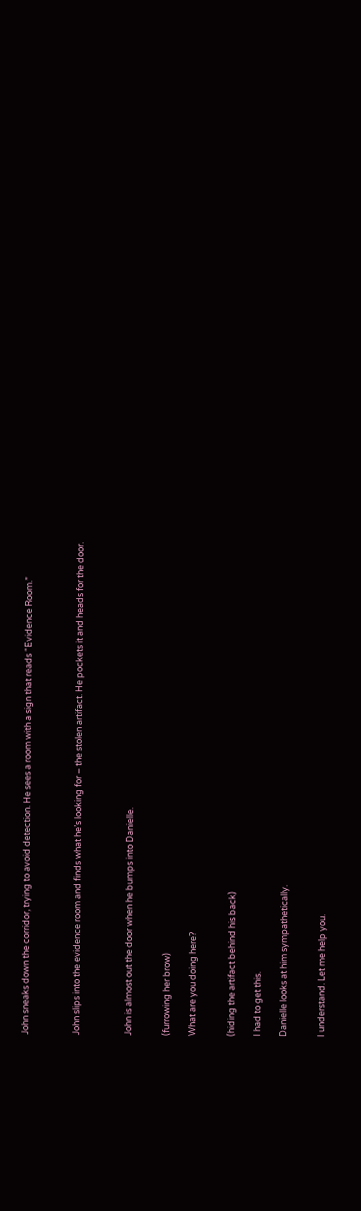John sneaks down the corridor, trying to avoid detection. He sees a room with a sign that reads “Evidence Room.”



John slips into the evidence room and finds what he’s looking for – the stolen artifact. He pockets it and heads for the door.



John is almost out the door when he bumps into Danielle.


(furrowing her brow)

What are you doing here?


(hiding the artifact behind his back)

I had to get this.

Danielle looks at him sympathetically.


I understand. Let me help you.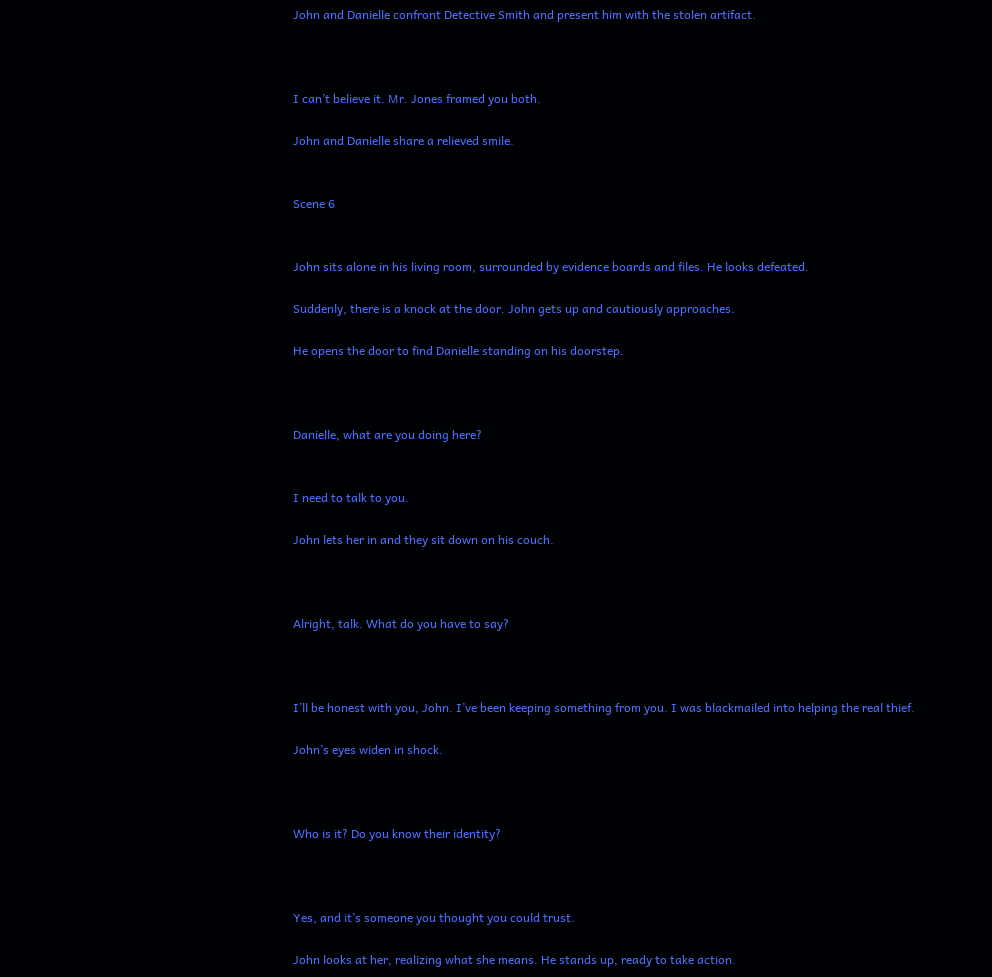John and Danielle confront Detective Smith and present him with the stolen artifact.



I can’t believe it. Mr. Jones framed you both.

John and Danielle share a relieved smile.


Scene 6


John sits alone in his living room, surrounded by evidence boards and files. He looks defeated.

Suddenly, there is a knock at the door. John gets up and cautiously approaches.

He opens the door to find Danielle standing on his doorstep.



Danielle, what are you doing here?


I need to talk to you.

John lets her in and they sit down on his couch.



Alright, talk. What do you have to say?



I’ll be honest with you, John. I’ve been keeping something from you. I was blackmailed into helping the real thief.

John’s eyes widen in shock.



Who is it? Do you know their identity?



Yes, and it’s someone you thought you could trust.

John looks at her, realizing what she means. He stands up, ready to take action.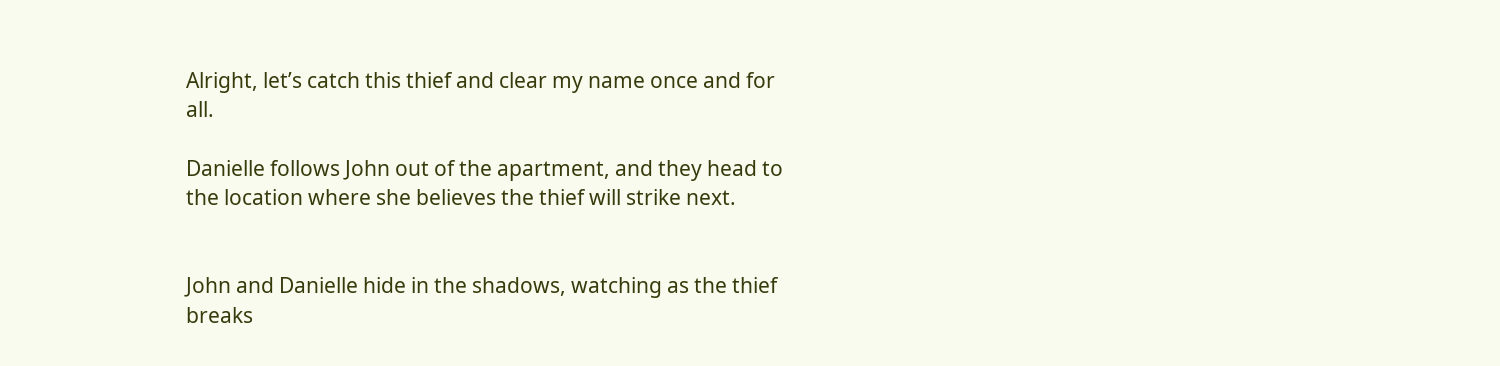Alright, let’s catch this thief and clear my name once and for all.

Danielle follows John out of the apartment, and they head to the location where she believes the thief will strike next.


John and Danielle hide in the shadows, watching as the thief breaks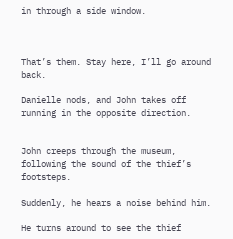in through a side window.



That’s them. Stay here, I’ll go around back.

Danielle nods, and John takes off running in the opposite direction.


John creeps through the museum, following the sound of the thief’s footsteps.

Suddenly, he hears a noise behind him.

He turns around to see the thief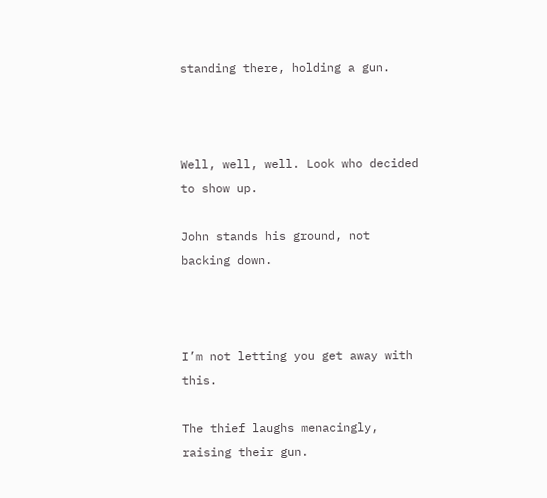standing there, holding a gun.



Well, well, well. Look who decided to show up.

John stands his ground, not backing down.



I’m not letting you get away with this.

The thief laughs menacingly, raising their gun.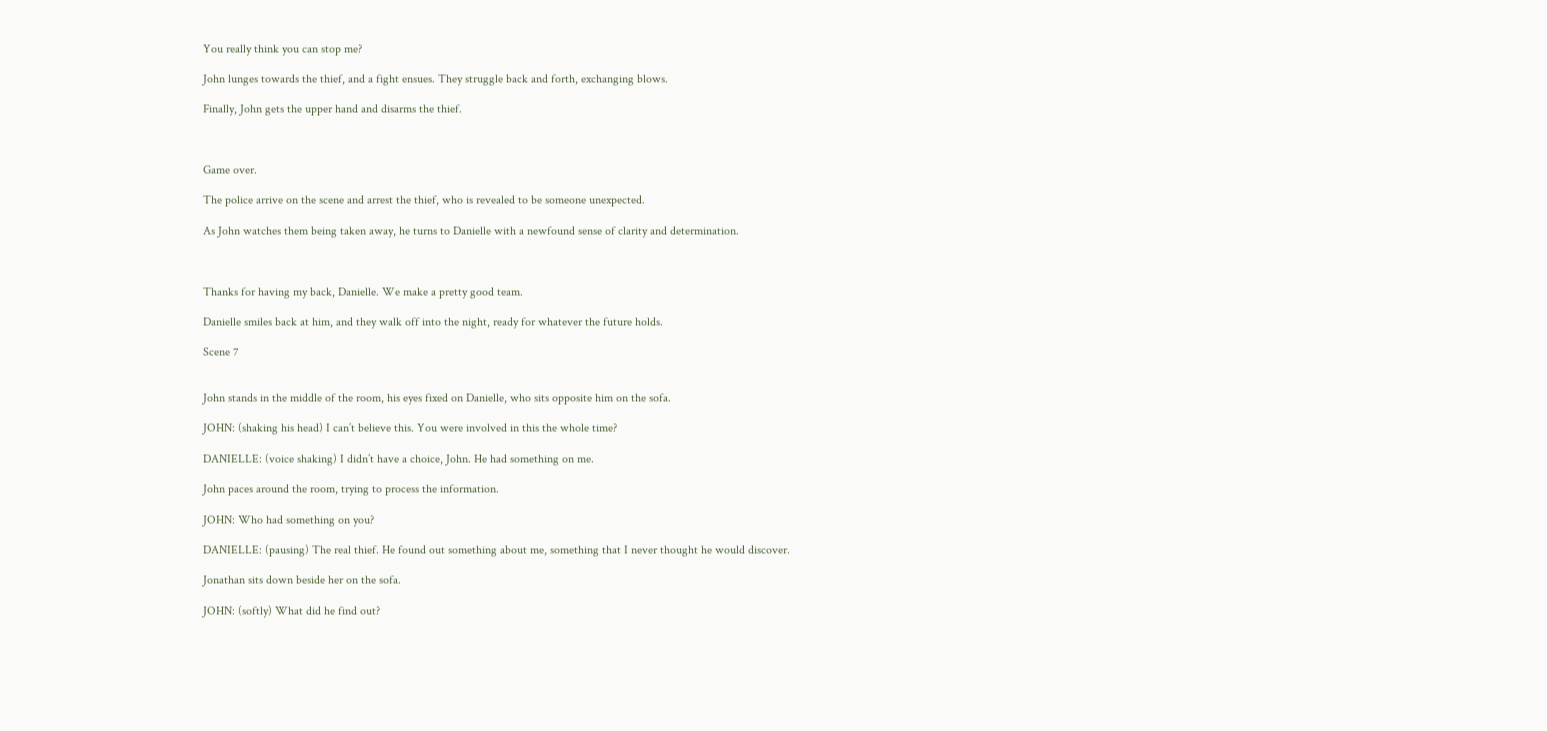You really think you can stop me?

John lunges towards the thief, and a fight ensues. They struggle back and forth, exchanging blows.

Finally, John gets the upper hand and disarms the thief.



Game over.

The police arrive on the scene and arrest the thief, who is revealed to be someone unexpected.

As John watches them being taken away, he turns to Danielle with a newfound sense of clarity and determination.



Thanks for having my back, Danielle. We make a pretty good team.

Danielle smiles back at him, and they walk off into the night, ready for whatever the future holds.

Scene 7


John stands in the middle of the room, his eyes fixed on Danielle, who sits opposite him on the sofa.

JOHN: (shaking his head) I can’t believe this. You were involved in this the whole time?

DANIELLE: (voice shaking) I didn’t have a choice, John. He had something on me.

John paces around the room, trying to process the information.

JOHN: Who had something on you?

DANIELLE: (pausing) The real thief. He found out something about me, something that I never thought he would discover.

Jonathan sits down beside her on the sofa.

JOHN: (softly) What did he find out?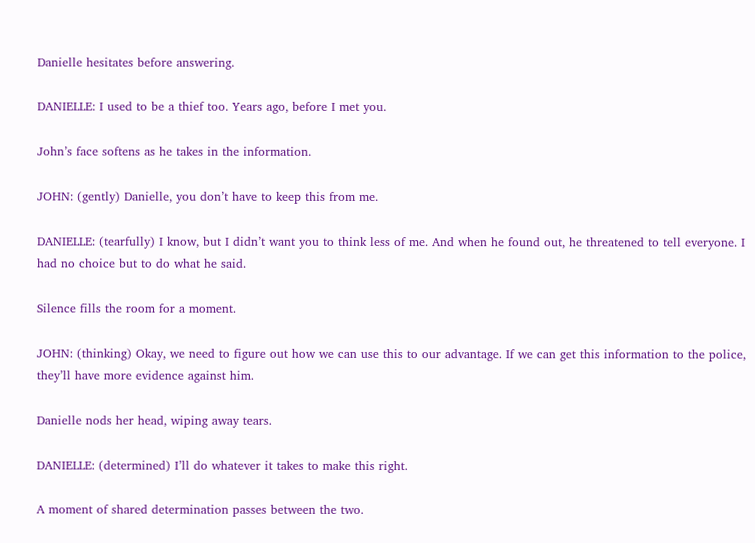Danielle hesitates before answering.

DANIELLE: I used to be a thief too. Years ago, before I met you.

John’s face softens as he takes in the information.

JOHN: (gently) Danielle, you don’t have to keep this from me.

DANIELLE: (tearfully) I know, but I didn’t want you to think less of me. And when he found out, he threatened to tell everyone. I had no choice but to do what he said.

Silence fills the room for a moment.

JOHN: (thinking) Okay, we need to figure out how we can use this to our advantage. If we can get this information to the police, they’ll have more evidence against him.

Danielle nods her head, wiping away tears.

DANIELLE: (determined) I’ll do whatever it takes to make this right.

A moment of shared determination passes between the two.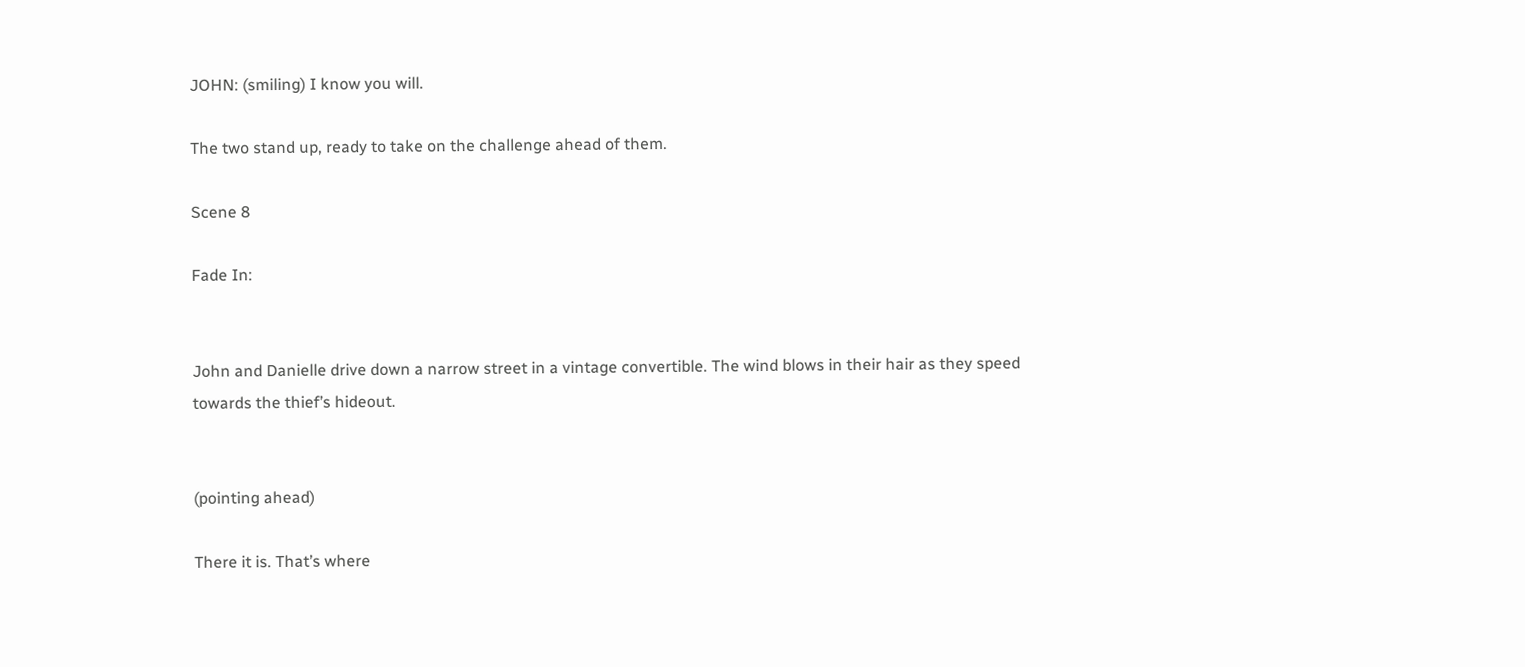JOHN: (smiling) I know you will.

The two stand up, ready to take on the challenge ahead of them.

Scene 8

Fade In:


John and Danielle drive down a narrow street in a vintage convertible. The wind blows in their hair as they speed towards the thief’s hideout.


(pointing ahead)

There it is. That’s where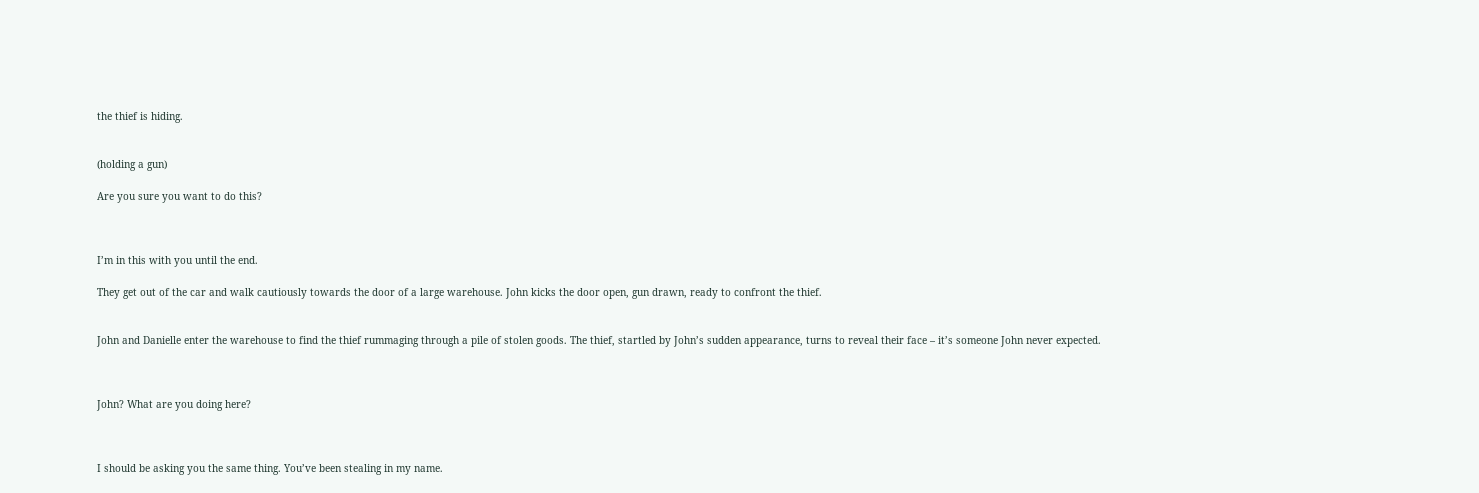the thief is hiding.


(holding a gun)

Are you sure you want to do this?



I’m in this with you until the end.

They get out of the car and walk cautiously towards the door of a large warehouse. John kicks the door open, gun drawn, ready to confront the thief.


John and Danielle enter the warehouse to find the thief rummaging through a pile of stolen goods. The thief, startled by John’s sudden appearance, turns to reveal their face – it’s someone John never expected.



John? What are you doing here?



I should be asking you the same thing. You’ve been stealing in my name.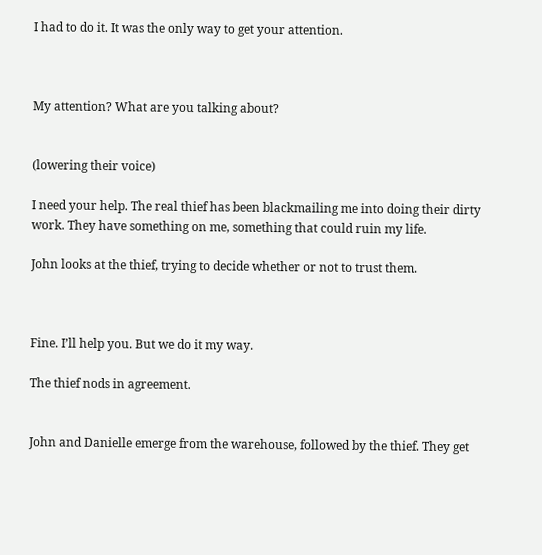I had to do it. It was the only way to get your attention.



My attention? What are you talking about?


(lowering their voice)

I need your help. The real thief has been blackmailing me into doing their dirty work. They have something on me, something that could ruin my life.

John looks at the thief, trying to decide whether or not to trust them.



Fine. I’ll help you. But we do it my way.

The thief nods in agreement.


John and Danielle emerge from the warehouse, followed by the thief. They get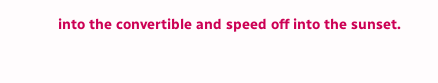into the convertible and speed off into the sunset.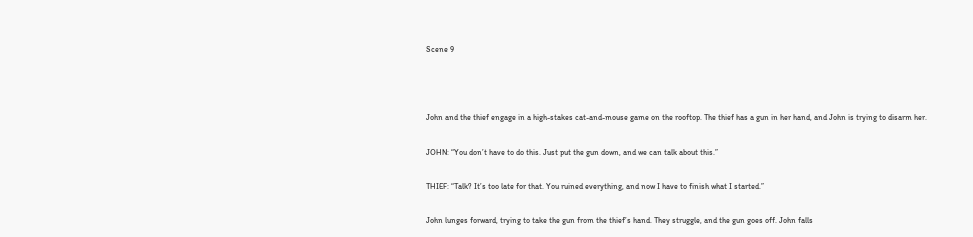Scene 9



John and the thief engage in a high-stakes cat-and-mouse game on the rooftop. The thief has a gun in her hand, and John is trying to disarm her.

JOHN: “You don’t have to do this. Just put the gun down, and we can talk about this.”

THIEF: “Talk? It’s too late for that. You ruined everything, and now I have to finish what I started.”

John lunges forward, trying to take the gun from the thief’s hand. They struggle, and the gun goes off. John falls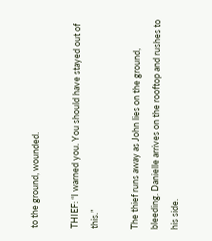to the ground, wounded.

THIEF: “I warned you. You should have stayed out of this.”

The thief runs away as John lies on the ground, bleeding. Danielle arrives on the rooftop and rushes to his side.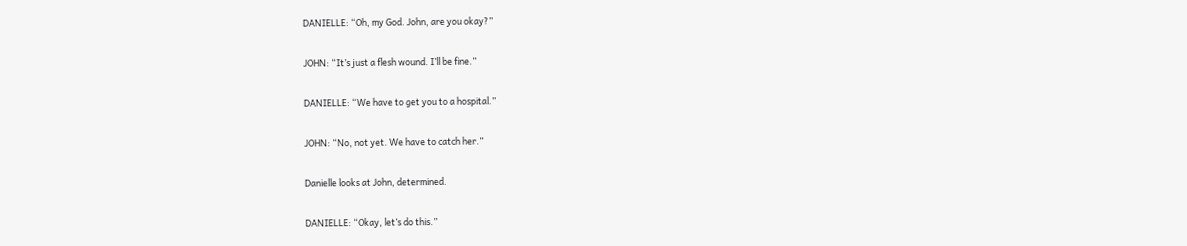DANIELLE: “Oh, my God. John, are you okay?”

JOHN: “It’s just a flesh wound. I’ll be fine.”

DANIELLE: “We have to get you to a hospital.”

JOHN: “No, not yet. We have to catch her.”

Danielle looks at John, determined.

DANIELLE: “Okay, let’s do this.”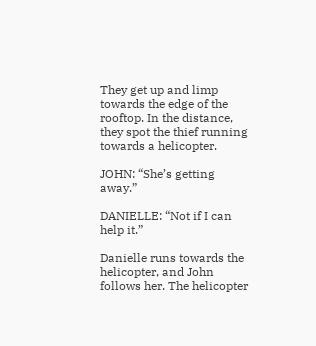They get up and limp towards the edge of the rooftop. In the distance, they spot the thief running towards a helicopter.

JOHN: “She’s getting away.”

DANIELLE: “Not if I can help it.”

Danielle runs towards the helicopter, and John follows her. The helicopter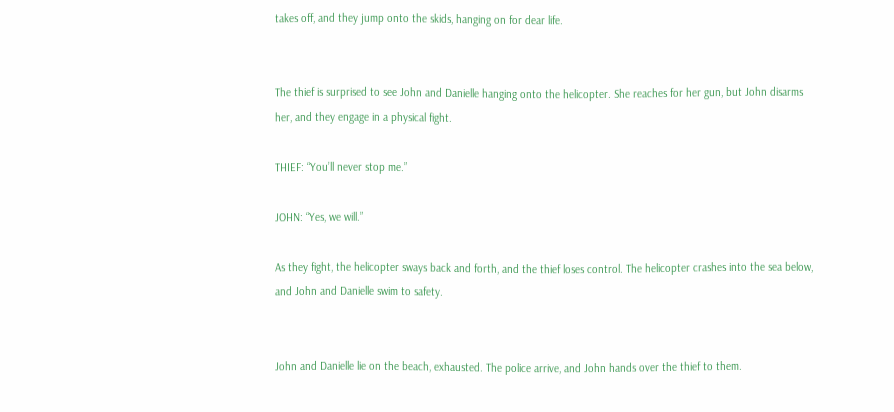takes off, and they jump onto the skids, hanging on for dear life.


The thief is surprised to see John and Danielle hanging onto the helicopter. She reaches for her gun, but John disarms her, and they engage in a physical fight.

THIEF: “You’ll never stop me.”

JOHN: “Yes, we will.”

As they fight, the helicopter sways back and forth, and the thief loses control. The helicopter crashes into the sea below, and John and Danielle swim to safety.


John and Danielle lie on the beach, exhausted. The police arrive, and John hands over the thief to them.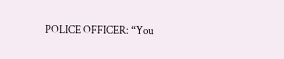POLICE OFFICER: “You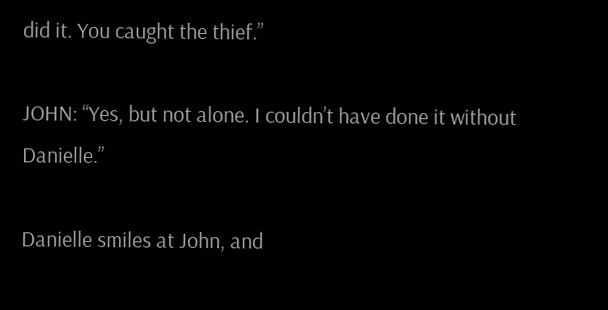did it. You caught the thief.”

JOHN: “Yes, but not alone. I couldn’t have done it without Danielle.”

Danielle smiles at John, and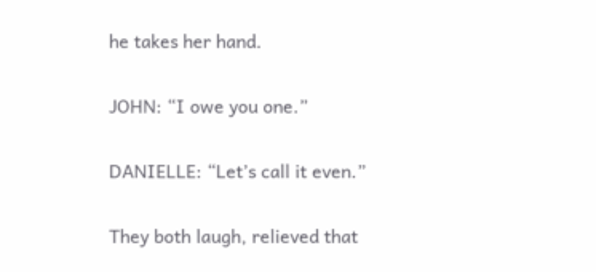he takes her hand.

JOHN: “I owe you one.”

DANIELLE: “Let’s call it even.”

They both laugh, relieved that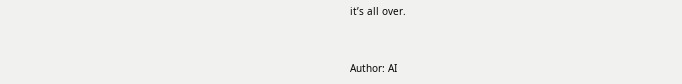it’s all over.


Author: AI